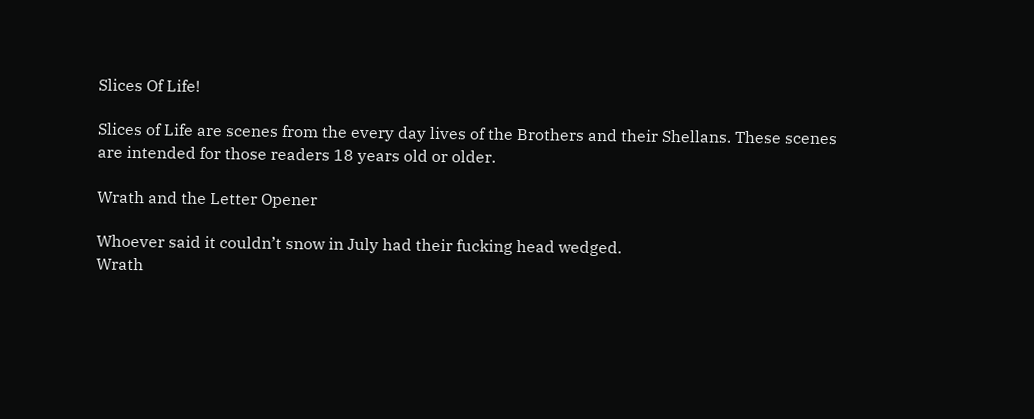Slices Of Life!

Slices of Life are scenes from the every day lives of the Brothers and their Shellans. These scenes are intended for those readers 18 years old or older.

Wrath and the Letter Opener

Whoever said it couldn’t snow in July had their fucking head wedged.
Wrath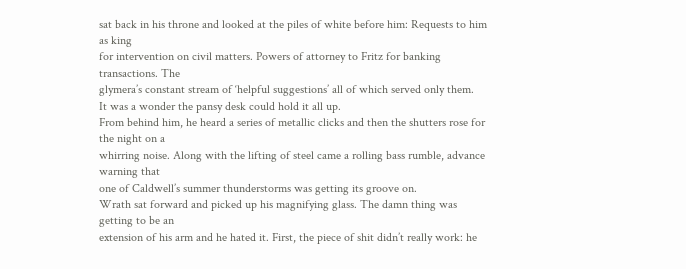sat back in his throne and looked at the piles of white before him: Requests to him as king
for intervention on civil matters. Powers of attorney to Fritz for banking transactions. The
glymera’s constant stream of ‘helpful suggestions’ all of which served only them.
It was a wonder the pansy desk could hold it all up.
From behind him, he heard a series of metallic clicks and then the shutters rose for the night on a
whirring noise. Along with the lifting of steel came a rolling bass rumble, advance warning that
one of Caldwell’s summer thunderstorms was getting its groove on.
Wrath sat forward and picked up his magnifying glass. The damn thing was getting to be an
extension of his arm and he hated it. First, the piece of shit didn’t really work: he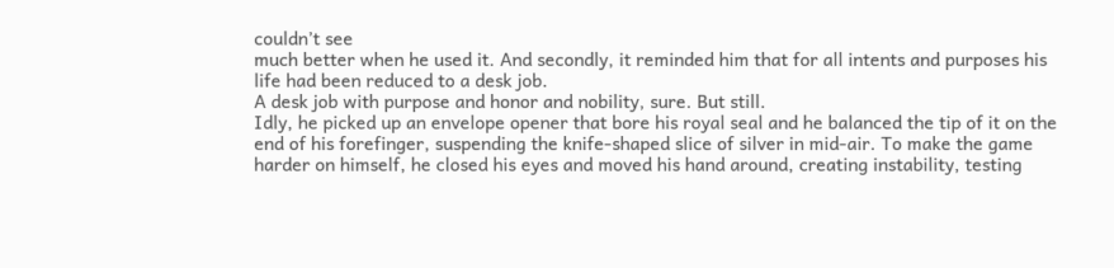couldn’t see
much better when he used it. And secondly, it reminded him that for all intents and purposes his
life had been reduced to a desk job.
A desk job with purpose and honor and nobility, sure. But still.
Idly, he picked up an envelope opener that bore his royal seal and he balanced the tip of it on the
end of his forefinger, suspending the knife-shaped slice of silver in mid-air. To make the game
harder on himself, he closed his eyes and moved his hand around, creating instability, testing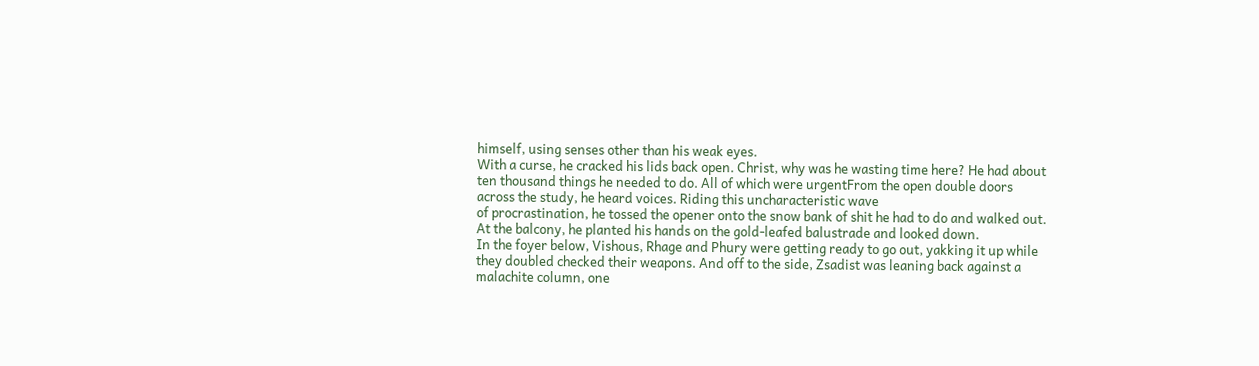himself, using senses other than his weak eyes.
With a curse, he cracked his lids back open. Christ, why was he wasting time here? He had about
ten thousand things he needed to do. All of which were urgentFrom the open double doors across the study, he heard voices. Riding this uncharacteristic wave
of procrastination, he tossed the opener onto the snow bank of shit he had to do and walked out.
At the balcony, he planted his hands on the gold-leafed balustrade and looked down.
In the foyer below, Vishous, Rhage and Phury were getting ready to go out, yakking it up while
they doubled checked their weapons. And off to the side, Zsadist was leaning back against a
malachite column, one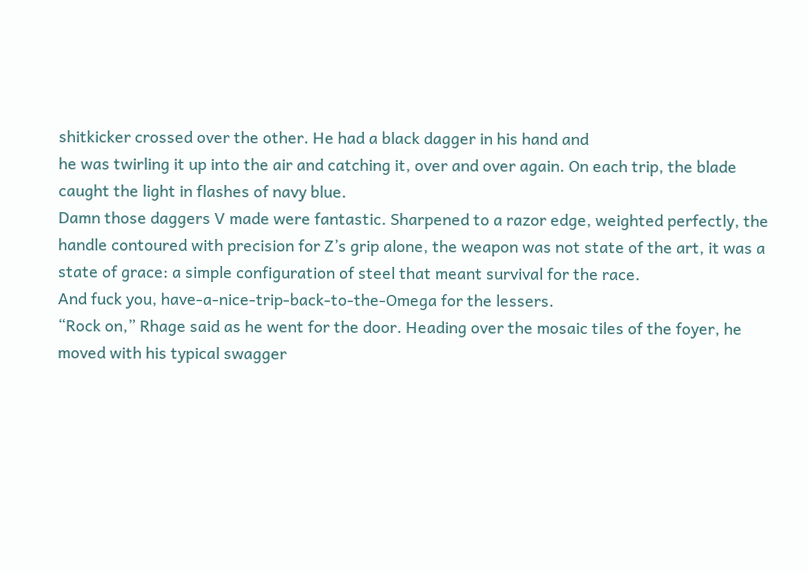shitkicker crossed over the other. He had a black dagger in his hand and
he was twirling it up into the air and catching it, over and over again. On each trip, the blade
caught the light in flashes of navy blue.
Damn those daggers V made were fantastic. Sharpened to a razor edge, weighted perfectly, the
handle contoured with precision for Z’s grip alone, the weapon was not state of the art, it was a
state of grace: a simple configuration of steel that meant survival for the race.
And fuck you, have-a-nice-trip-back-to-the-Omega for the lessers.
“Rock on,” Rhage said as he went for the door. Heading over the mosaic tiles of the foyer, he
moved with his typical swagger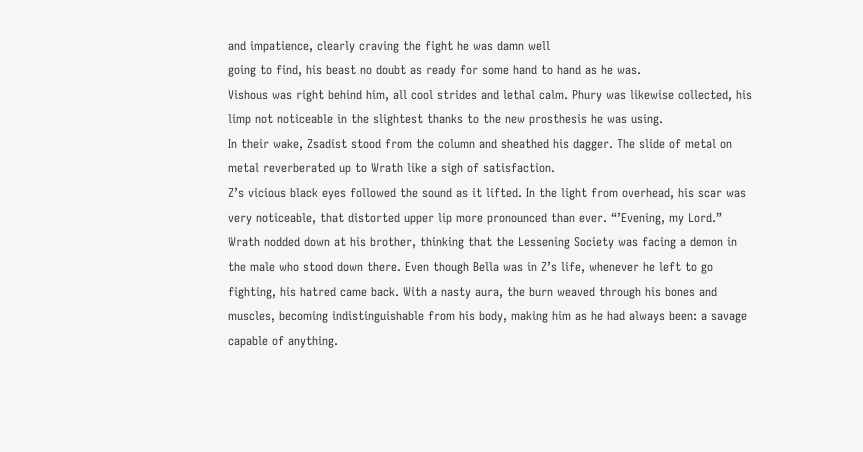and impatience, clearly craving the fight he was damn well
going to find, his beast no doubt as ready for some hand to hand as he was.
Vishous was right behind him, all cool strides and lethal calm. Phury was likewise collected, his
limp not noticeable in the slightest thanks to the new prosthesis he was using.
In their wake, Zsadist stood from the column and sheathed his dagger. The slide of metal on
metal reverberated up to Wrath like a sigh of satisfaction.
Z’s vicious black eyes followed the sound as it lifted. In the light from overhead, his scar was
very noticeable, that distorted upper lip more pronounced than ever. “’Evening, my Lord.”
Wrath nodded down at his brother, thinking that the Lessening Society was facing a demon in
the male who stood down there. Even though Bella was in Z’s life, whenever he left to go
fighting, his hatred came back. With a nasty aura, the burn weaved through his bones and
muscles, becoming indistinguishable from his body, making him as he had always been: a savage
capable of anything.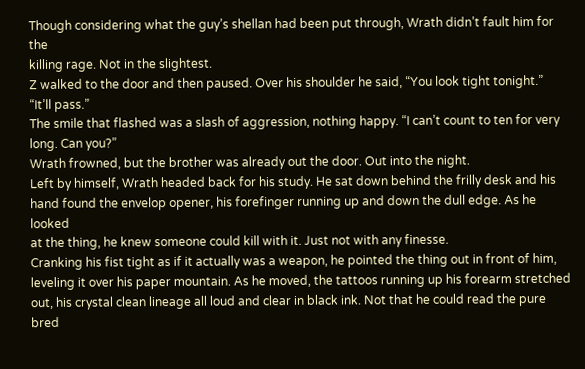Though considering what the guy’s shellan had been put through, Wrath didn’t fault him for the
killing rage. Not in the slightest.
Z walked to the door and then paused. Over his shoulder he said, “You look tight tonight.”
“It’ll pass.”
The smile that flashed was a slash of aggression, nothing happy. “I can’t count to ten for very
long. Can you?”
Wrath frowned, but the brother was already out the door. Out into the night.
Left by himself, Wrath headed back for his study. He sat down behind the frilly desk and his
hand found the envelop opener, his forefinger running up and down the dull edge. As he looked
at the thing, he knew someone could kill with it. Just not with any finesse.
Cranking his fist tight as if it actually was a weapon, he pointed the thing out in front of him,
leveling it over his paper mountain. As he moved, the tattoos running up his forearm stretched
out, his crystal clean lineage all loud and clear in black ink. Not that he could read the pure bred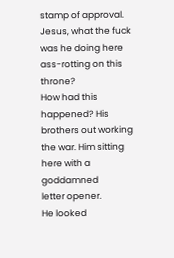stamp of approval.
Jesus, what the fuck was he doing here ass-rotting on this throne?
How had this happened? His brothers out working the war. Him sitting here with a goddamned
letter opener.
He looked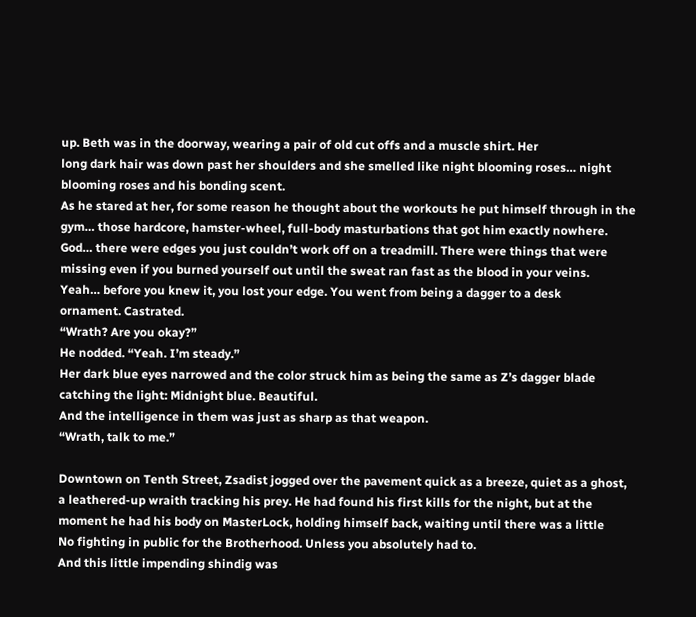up. Beth was in the doorway, wearing a pair of old cut offs and a muscle shirt. Her
long dark hair was down past her shoulders and she smelled like night blooming roses… night
blooming roses and his bonding scent.
As he stared at her, for some reason he thought about the workouts he put himself through in the
gym… those hardcore, hamster-wheel, full-body masturbations that got him exactly nowhere.
God… there were edges you just couldn’t work off on a treadmill. There were things that were
missing even if you burned yourself out until the sweat ran fast as the blood in your veins.
Yeah… before you knew it, you lost your edge. You went from being a dagger to a desk
ornament. Castrated.
“Wrath? Are you okay?”
He nodded. “Yeah. I’m steady.”
Her dark blue eyes narrowed and the color struck him as being the same as Z’s dagger blade
catching the light: Midnight blue. Beautiful.
And the intelligence in them was just as sharp as that weapon.
“Wrath, talk to me.”

Downtown on Tenth Street, Zsadist jogged over the pavement quick as a breeze, quiet as a ghost,
a leathered-up wraith tracking his prey. He had found his first kills for the night, but at the
moment he had his body on MasterLock, holding himself back, waiting until there was a little
No fighting in public for the Brotherhood. Unless you absolutely had to.
And this little impending shindig was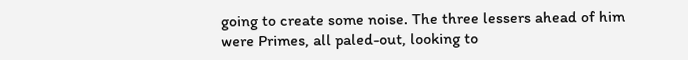going to create some noise. The three lessers ahead of him
were Primes, all paled-out, looking to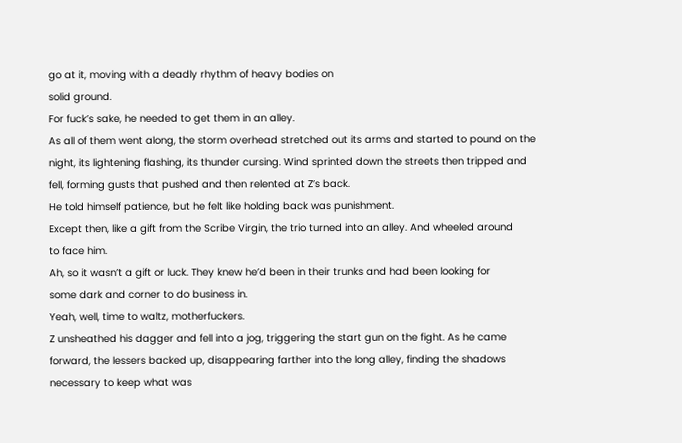go at it, moving with a deadly rhythm of heavy bodies on
solid ground.
For fuck’s sake, he needed to get them in an alley.
As all of them went along, the storm overhead stretched out its arms and started to pound on the
night, its lightening flashing, its thunder cursing. Wind sprinted down the streets then tripped and
fell, forming gusts that pushed and then relented at Z’s back.
He told himself patience, but he felt like holding back was punishment.
Except then, like a gift from the Scribe Virgin, the trio turned into an alley. And wheeled around
to face him.
Ah, so it wasn’t a gift or luck. They knew he’d been in their trunks and had been looking for
some dark and corner to do business in.
Yeah, well, time to waltz, motherfuckers.
Z unsheathed his dagger and fell into a jog, triggering the start gun on the fight. As he came
forward, the lessers backed up, disappearing farther into the long alley, finding the shadows
necessary to keep what was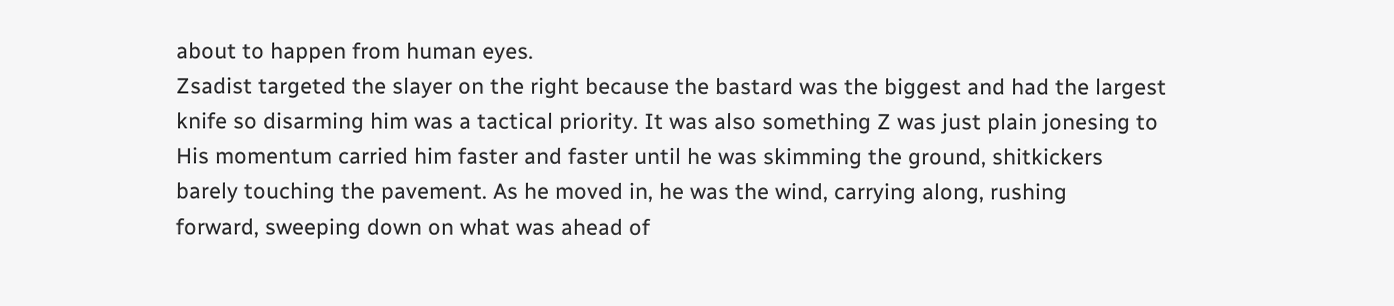about to happen from human eyes.
Zsadist targeted the slayer on the right because the bastard was the biggest and had the largest
knife so disarming him was a tactical priority. It was also something Z was just plain jonesing to
His momentum carried him faster and faster until he was skimming the ground, shitkickers
barely touching the pavement. As he moved in, he was the wind, carrying along, rushing
forward, sweeping down on what was ahead of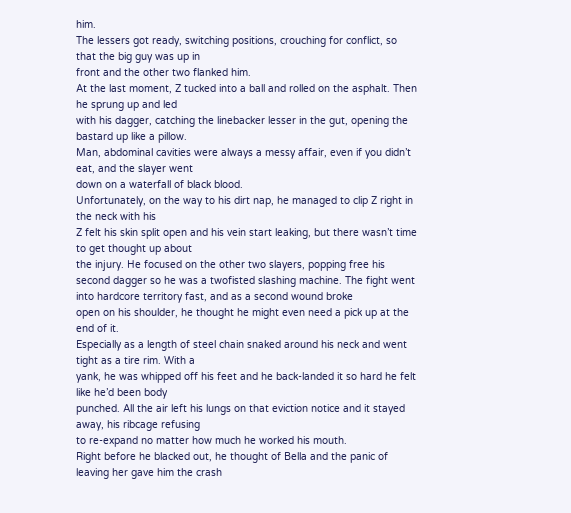him.
The lessers got ready, switching positions, crouching for conflict, so that the big guy was up in
front and the other two flanked him.
At the last moment, Z tucked into a ball and rolled on the asphalt. Then he sprung up and led
with his dagger, catching the linebacker lesser in the gut, opening the bastard up like a pillow.
Man, abdominal cavities were always a messy affair, even if you didn’t eat, and the slayer went
down on a waterfall of black blood.
Unfortunately, on the way to his dirt nap, he managed to clip Z right in the neck with his
Z felt his skin split open and his vein start leaking, but there wasn’t time to get thought up about
the injury. He focused on the other two slayers, popping free his second dagger so he was a twofisted slashing machine. The fight went into hardcore territory fast, and as a second wound broke
open on his shoulder, he thought he might even need a pick up at the end of it.
Especially as a length of steel chain snaked around his neck and went tight as a tire rim. With a
yank, he was whipped off his feet and he back-landed it so hard he felt like he’d been body
punched. All the air left his lungs on that eviction notice and it stayed away, his ribcage refusing
to re-expand no matter how much he worked his mouth.
Right before he blacked out, he thought of Bella and the panic of leaving her gave him the crash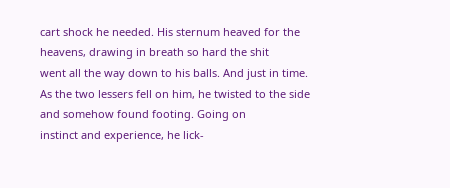cart shock he needed. His sternum heaved for the heavens, drawing in breath so hard the shit
went all the way down to his balls. And just in time.
As the two lessers fell on him, he twisted to the side and somehow found footing. Going on
instinct and experience, he lick-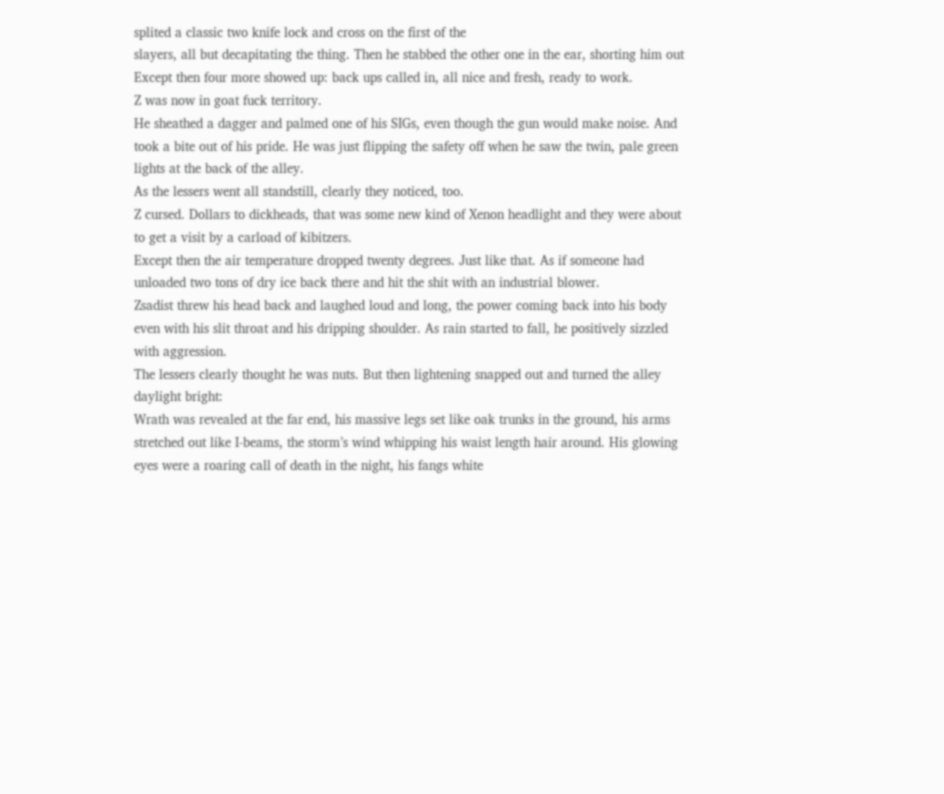splited a classic two knife lock and cross on the first of the
slayers, all but decapitating the thing. Then he stabbed the other one in the ear, shorting him out
Except then four more showed up: back ups called in, all nice and fresh, ready to work.
Z was now in goat fuck territory.
He sheathed a dagger and palmed one of his SIGs, even though the gun would make noise. And
took a bite out of his pride. He was just flipping the safety off when he saw the twin, pale green
lights at the back of the alley.
As the lessers went all standstill, clearly they noticed, too.
Z cursed. Dollars to dickheads, that was some new kind of Xenon headlight and they were about
to get a visit by a carload of kibitzers.
Except then the air temperature dropped twenty degrees. Just like that. As if someone had
unloaded two tons of dry ice back there and hit the shit with an industrial blower.
Zsadist threw his head back and laughed loud and long, the power coming back into his body
even with his slit throat and his dripping shoulder. As rain started to fall, he positively sizzled
with aggression.
The lessers clearly thought he was nuts. But then lightening snapped out and turned the alley
daylight bright:
Wrath was revealed at the far end, his massive legs set like oak trunks in the ground, his arms
stretched out like I-beams, the storm’s wind whipping his waist length hair around. His glowing
eyes were a roaring call of death in the night, his fangs white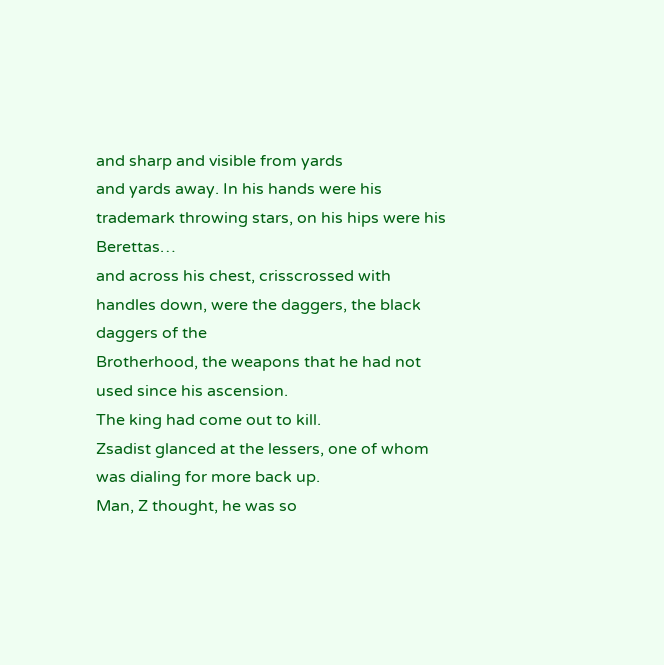and sharp and visible from yards
and yards away. In his hands were his trademark throwing stars, on his hips were his Berettas…
and across his chest, crisscrossed with handles down, were the daggers, the black daggers of the
Brotherhood, the weapons that he had not used since his ascension.
The king had come out to kill.
Zsadist glanced at the lessers, one of whom was dialing for more back up.
Man, Z thought, he was so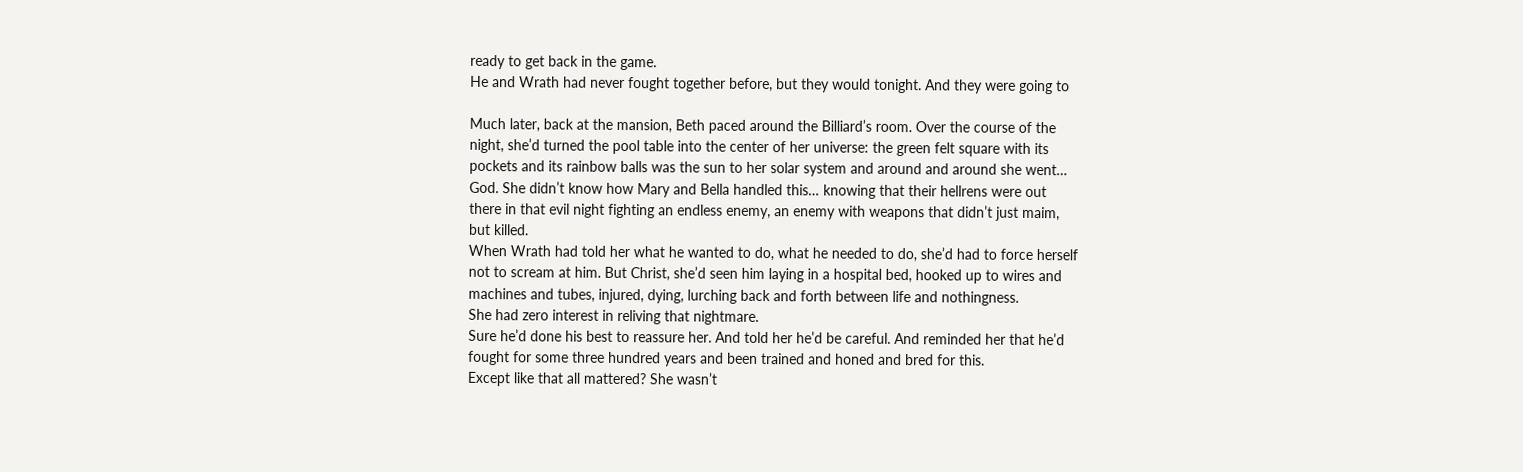ready to get back in the game.
He and Wrath had never fought together before, but they would tonight. And they were going to

Much later, back at the mansion, Beth paced around the Billiard’s room. Over the course of the
night, she’d turned the pool table into the center of her universe: the green felt square with its
pockets and its rainbow balls was the sun to her solar system and around and around she went…
God. She didn’t know how Mary and Bella handled this… knowing that their hellrens were out
there in that evil night fighting an endless enemy, an enemy with weapons that didn’t just maim,
but killed.
When Wrath had told her what he wanted to do, what he needed to do, she’d had to force herself
not to scream at him. But Christ, she’d seen him laying in a hospital bed, hooked up to wires and
machines and tubes, injured, dying, lurching back and forth between life and nothingness.
She had zero interest in reliving that nightmare.
Sure he’d done his best to reassure her. And told her he’d be careful. And reminded her that he’d
fought for some three hundred years and been trained and honed and bred for this.
Except like that all mattered? She wasn’t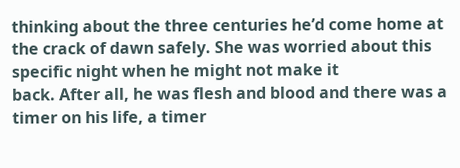thinking about the three centuries he’d come home at
the crack of dawn safely. She was worried about this specific night when he might not make it
back. After all, he was flesh and blood and there was a timer on his life, a timer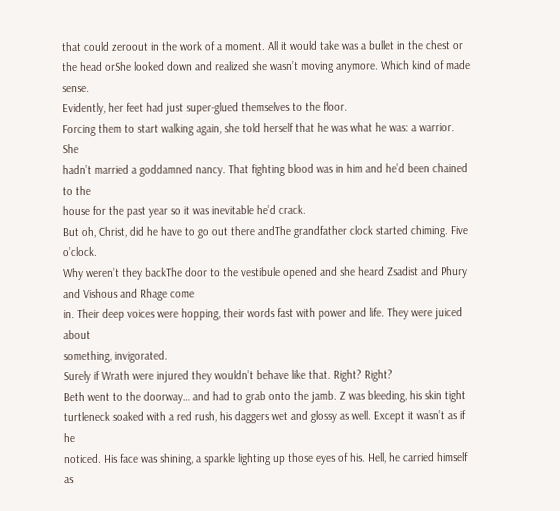that could zeroout in the work of a moment. All it would take was a bullet in the chest or the head orShe looked down and realized she wasn’t moving anymore. Which kind of made sense.
Evidently, her feet had just super-glued themselves to the floor.
Forcing them to start walking again, she told herself that he was what he was: a warrior. She
hadn’t married a goddamned nancy. That fighting blood was in him and he’d been chained to the
house for the past year so it was inevitable he’d crack.
But oh, Christ, did he have to go out there andThe grandfather clock started chiming. Five o’clock.
Why weren’t they backThe door to the vestibule opened and she heard Zsadist and Phury and Vishous and Rhage come
in. Their deep voices were hopping, their words fast with power and life. They were juiced about
something, invigorated.
Surely if Wrath were injured they wouldn’t behave like that. Right? Right?
Beth went to the doorway… and had to grab onto the jamb. Z was bleeding, his skin tight
turtleneck soaked with a red rush, his daggers wet and glossy as well. Except it wasn’t as if he
noticed. His face was shining, a sparkle lighting up those eyes of his. Hell, he carried himself as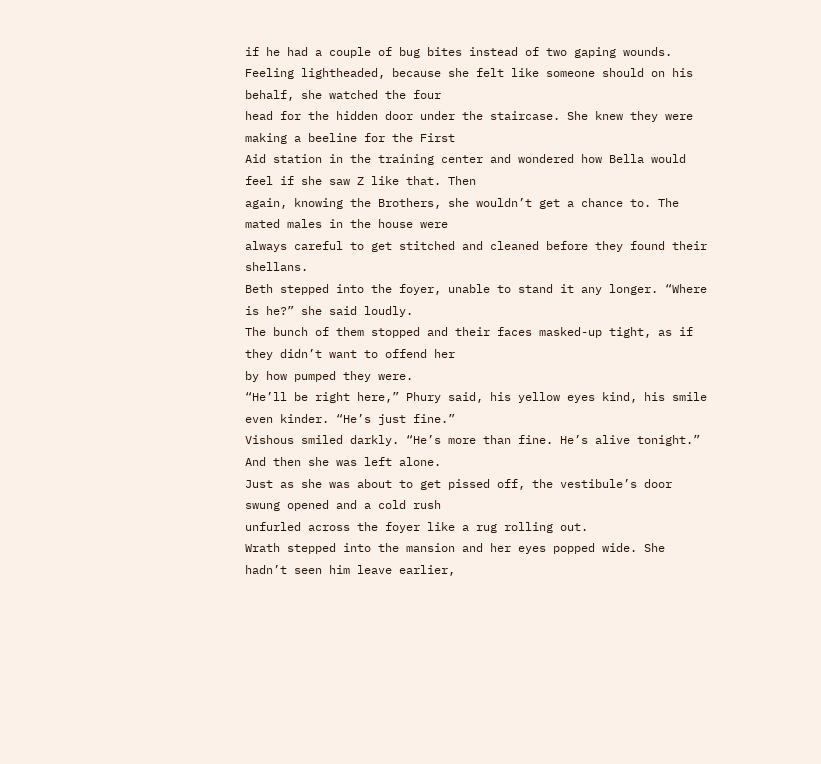if he had a couple of bug bites instead of two gaping wounds.
Feeling lightheaded, because she felt like someone should on his behalf, she watched the four
head for the hidden door under the staircase. She knew they were making a beeline for the First
Aid station in the training center and wondered how Bella would feel if she saw Z like that. Then
again, knowing the Brothers, she wouldn’t get a chance to. The mated males in the house were
always careful to get stitched and cleaned before they found their shellans.
Beth stepped into the foyer, unable to stand it any longer. “Where is he?” she said loudly.
The bunch of them stopped and their faces masked-up tight, as if they didn’t want to offend her
by how pumped they were.
“He’ll be right here,” Phury said, his yellow eyes kind, his smile even kinder. “He’s just fine.”
Vishous smiled darkly. “He’s more than fine. He’s alive tonight.”
And then she was left alone.
Just as she was about to get pissed off, the vestibule’s door swung opened and a cold rush
unfurled across the foyer like a rug rolling out.
Wrath stepped into the mansion and her eyes popped wide. She hadn’t seen him leave earlier,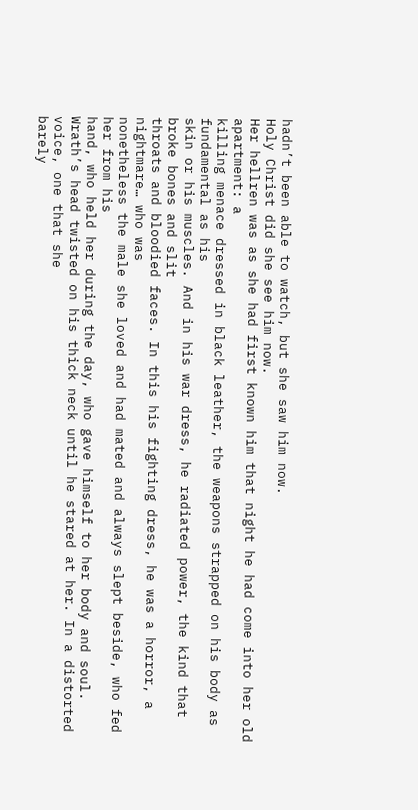hadn’t been able to watch, but she saw him now.
Holy Christ did she see him now.
Her hellren was as she had first known him that night he had come into her old apartment: a
killing menace dressed in black leather, the weapons strapped on his body as fundamental as his
skin or his muscles. And in his war dress, he radiated power, the kind that broke bones and slit
throats and bloodied faces. In this his fighting dress, he was a horror, a nightmare… who was
nonetheless the male she loved and had mated and always slept beside, who fed her from his
hand, who held her during the day, who gave himself to her body and soul.
Wrath’s head twisted on his thick neck until he stared at her. In a distorted voice, one that she
barely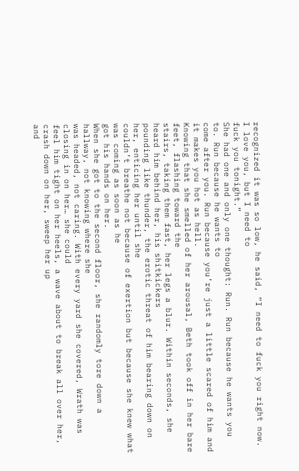recognized it was so low, he said, “I need to fuck you right now. I love you, but I need to
fuck you tonight.”
She had one and only one thought: Run. Run because he wants you to. Run because he wants to
come after you. Run because you’re just a little scared of him and it makes you hot as hell.
Knowing that she smelled of her arousal, Beth took off in her bare feet, flashing toward the
stairs, taking them fast, her legs a blur. Within seconds, she heard him behind her, his shitkickers
pounding like thunder, the erotic threat of him bearing down on her, enticing her until she
couldn’t breathe not because of exertion but because she knew what was coming as soon as he
got his hands on her.
When she got to the second floor, she randomly tore down a hallway, not knowing where she
was headed, not caring. With every yard she covered, Wrath was closing in on her… she could
feel him tight on her heels, a wave about to break all over her, crash down on her, sweep her up
and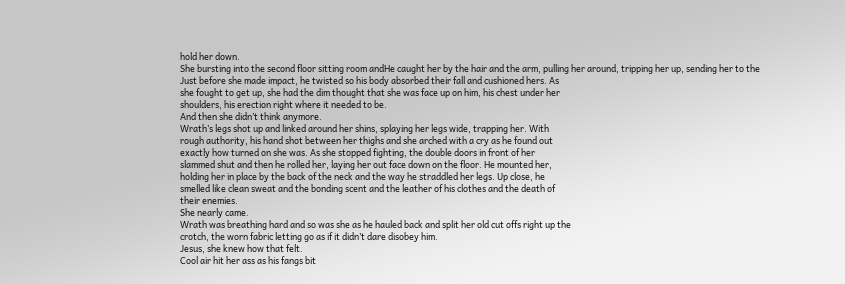hold her down.
She bursting into the second floor sitting room andHe caught her by the hair and the arm, pulling her around, tripping her up, sending her to the
Just before she made impact, he twisted so his body absorbed their fall and cushioned hers. As
she fought to get up, she had the dim thought that she was face up on him, his chest under her
shoulders, his erection right where it needed to be.
And then she didn’t think anymore.
Wrath’s legs shot up and linked around her shins, splaying her legs wide, trapping her. With
rough authority, his hand shot between her thighs and she arched with a cry as he found out
exactly how turned on she was. As she stopped fighting, the double doors in front of her
slammed shut and then he rolled her, laying her out face down on the floor. He mounted her,
holding her in place by the back of the neck and the way he straddled her legs. Up close, he
smelled like clean sweat and the bonding scent and the leather of his clothes and the death of
their enemies.
She nearly came.
Wrath was breathing hard and so was she as he hauled back and split her old cut offs right up the
crotch, the worn fabric letting go as if it didn’t dare disobey him.
Jesus, she knew how that felt.
Cool air hit her ass as his fangs bit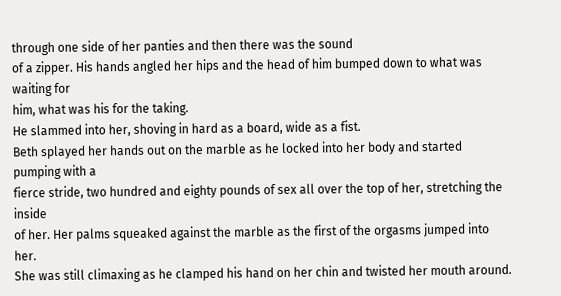through one side of her panties and then there was the sound
of a zipper. His hands angled her hips and the head of him bumped down to what was waiting for
him, what was his for the taking.
He slammed into her, shoving in hard as a board, wide as a fist.
Beth splayed her hands out on the marble as he locked into her body and started pumping with a
fierce stride, two hundred and eighty pounds of sex all over the top of her, stretching the inside
of her. Her palms squeaked against the marble as the first of the orgasms jumped into her.
She was still climaxing as he clamped his hand on her chin and twisted her mouth around.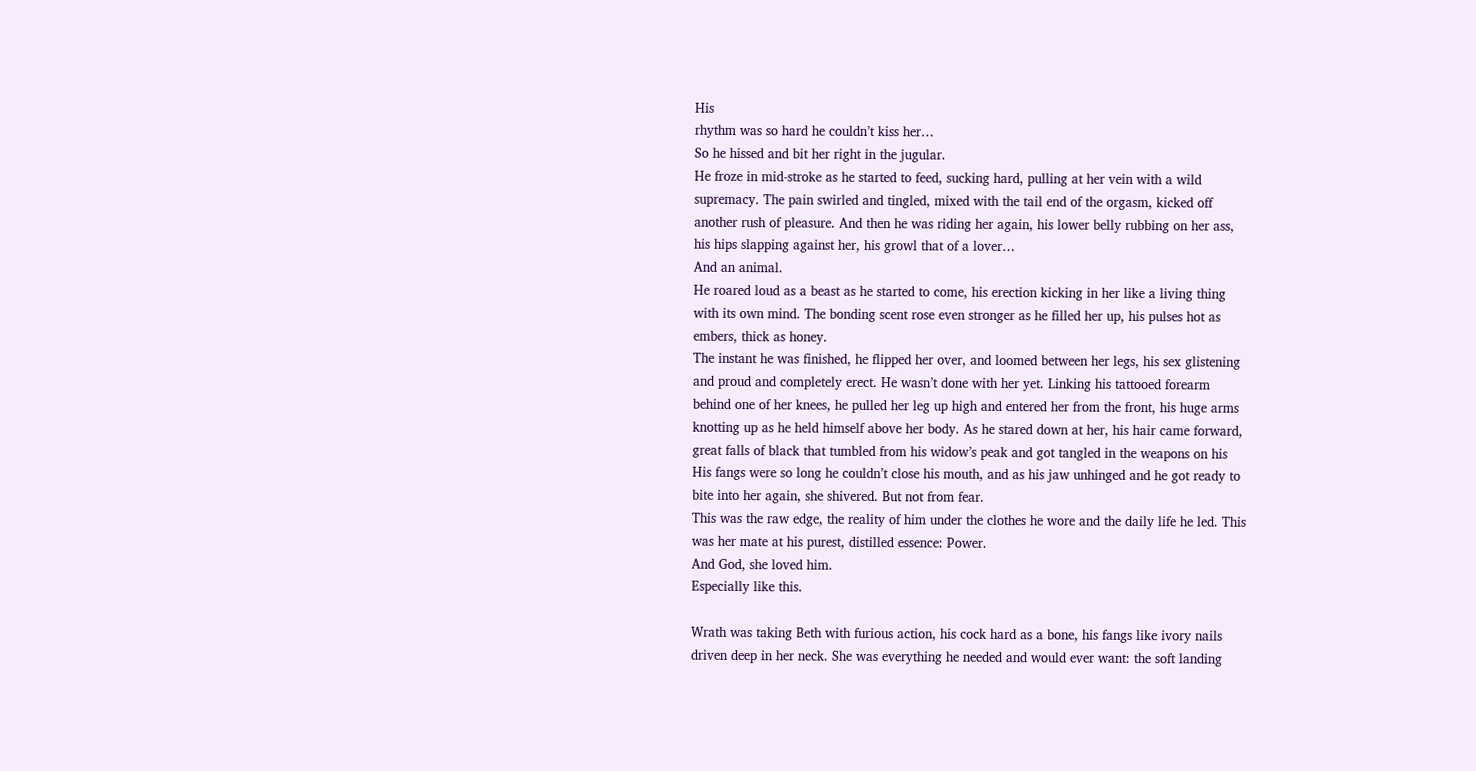His
rhythm was so hard he couldn’t kiss her…
So he hissed and bit her right in the jugular.
He froze in mid-stroke as he started to feed, sucking hard, pulling at her vein with a wild
supremacy. The pain swirled and tingled, mixed with the tail end of the orgasm, kicked off
another rush of pleasure. And then he was riding her again, his lower belly rubbing on her ass,
his hips slapping against her, his growl that of a lover…
And an animal.
He roared loud as a beast as he started to come, his erection kicking in her like a living thing
with its own mind. The bonding scent rose even stronger as he filled her up, his pulses hot as
embers, thick as honey.
The instant he was finished, he flipped her over, and loomed between her legs, his sex glistening
and proud and completely erect. He wasn’t done with her yet. Linking his tattooed forearm
behind one of her knees, he pulled her leg up high and entered her from the front, his huge arms
knotting up as he held himself above her body. As he stared down at her, his hair came forward,
great falls of black that tumbled from his widow’s peak and got tangled in the weapons on his
His fangs were so long he couldn’t close his mouth, and as his jaw unhinged and he got ready to
bite into her again, she shivered. But not from fear.
This was the raw edge, the reality of him under the clothes he wore and the daily life he led. This
was her mate at his purest, distilled essence: Power.
And God, she loved him.
Especially like this.

Wrath was taking Beth with furious action, his cock hard as a bone, his fangs like ivory nails
driven deep in her neck. She was everything he needed and would ever want: the soft landing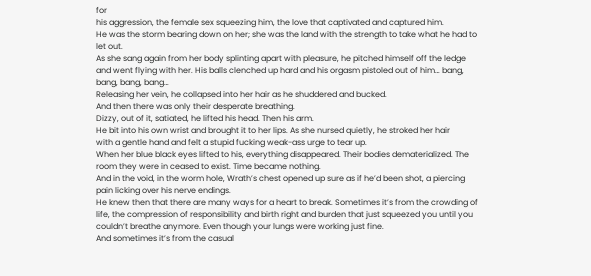for
his aggression, the female sex squeezing him, the love that captivated and captured him.
He was the storm bearing down on her; she was the land with the strength to take what he had to
let out.
As she sang again from her body splinting apart with pleasure, he pitched himself off the ledge
and went flying with her. His balls clenched up hard and his orgasm pistoled out of him… bang,
bang, bang, bang…
Releasing her vein, he collapsed into her hair as he shuddered and bucked.
And then there was only their desperate breathing.
Dizzy, out of it, satiated, he lifted his head. Then his arm.
He bit into his own wrist and brought it to her lips. As she nursed quietly, he stroked her hair
with a gentle hand and felt a stupid fucking weak-ass urge to tear up.
When her blue black eyes lifted to his, everything disappeared. Their bodies dematerialized. The
room they were in ceased to exist. Time became nothing.
And in the void, in the worm hole, Wrath’s chest opened up sure as if he’d been shot, a piercing
pain licking over his nerve endings.
He knew then that there are many ways for a heart to break. Sometimes it’s from the crowding of
life, the compression of responsibility and birth right and burden that just squeezed you until you
couldn’t breathe anymore. Even though your lungs were working just fine.
And sometimes it’s from the casual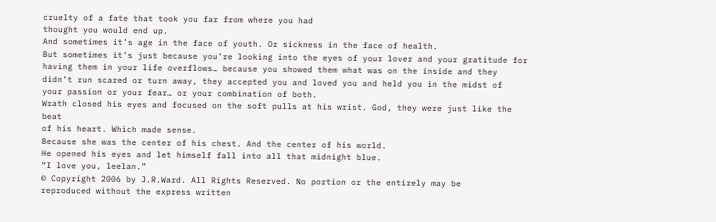cruelty of a fate that took you far from where you had
thought you would end up.
And sometimes it’s age in the face of youth. Or sickness in the face of health.
But sometimes it’s just because you’re looking into the eyes of your lover and your gratitude for
having them in your life overflows… because you showed them what was on the inside and they
didn’t run scared or turn away, they accepted you and loved you and held you in the midst of
your passion or your fear… or your combination of both.
Wrath closed his eyes and focused on the soft pulls at his wrist. God, they were just like the beat
of his heart. Which made sense.
Because she was the center of his chest. And the center of his world.
He opened his eyes and let himself fall into all that midnight blue.
“I love you, leelan.”
© Copyright 2006 by J.R.Ward. All Rights Reserved. No portion or the entirely may be
reproduced without the express written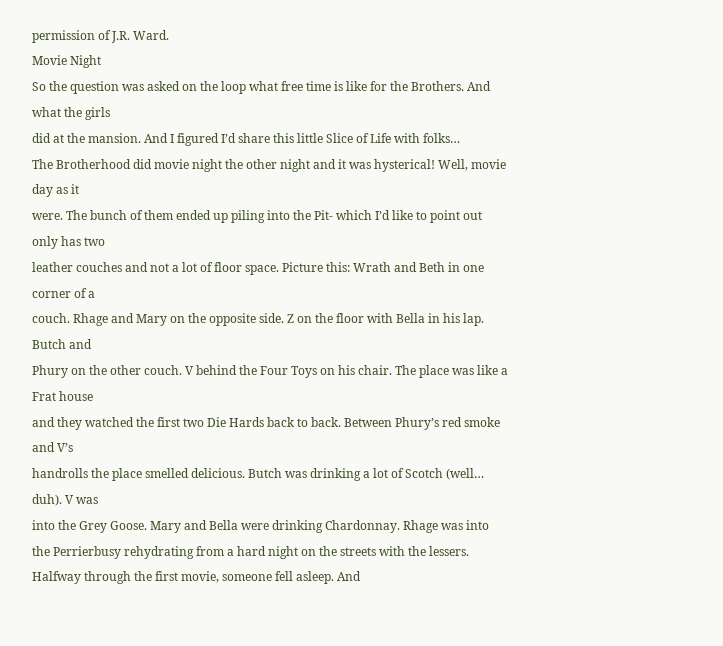permission of J.R. Ward.
Movie Night
So the question was asked on the loop what free time is like for the Brothers. And what the girls
did at the mansion. And I figured I’d share this little Slice of Life with folks…
The Brotherhood did movie night the other night and it was hysterical! Well, movie day as it
were. The bunch of them ended up piling into the Pit- which I’d like to point out only has two
leather couches and not a lot of floor space. Picture this: Wrath and Beth in one corner of a
couch. Rhage and Mary on the opposite side. Z on the floor with Bella in his lap. Butch and
Phury on the other couch. V behind the Four Toys on his chair. The place was like a Frat house
and they watched the first two Die Hards back to back. Between Phury’s red smoke and V’s
handrolls the place smelled delicious. Butch was drinking a lot of Scotch (well… duh). V was
into the Grey Goose. Mary and Bella were drinking Chardonnay. Rhage was into the Perrierbusy rehydrating from a hard night on the streets with the lessers.
Halfway through the first movie, someone fell asleep. And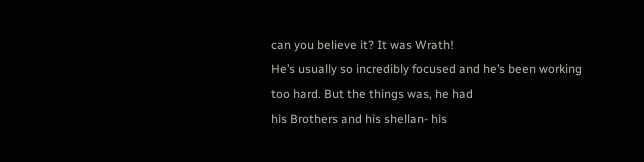can you believe it? It was Wrath!
He’s usually so incredibly focused and he’s been working too hard. But the things was, he had
his Brothers and his shellan- his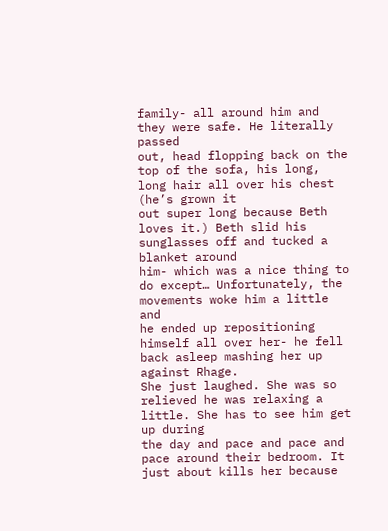family- all around him and they were safe. He literally passed
out, head flopping back on the top of the sofa, his long, long hair all over his chest (he’s grown it
out super long because Beth loves it.) Beth slid his sunglasses off and tucked a blanket around
him- which was a nice thing to do except… Unfortunately, the movements woke him a little and
he ended up repositioning himself all over her- he fell back asleep mashing her up against Rhage.
She just laughed. She was so relieved he was relaxing a little. She has to see him get up during
the day and pace and pace and pace around their bedroom. It just about kills her because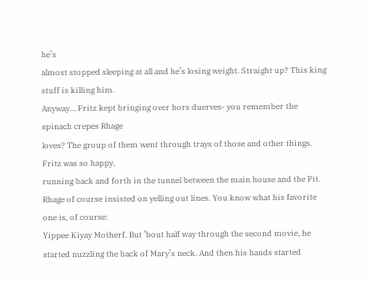he’s
almost stopped sleeping at all and he’s losing weight. Straight up? This king stuff is killing him.
Anyway… Fritz kept bringing over hors duerves- you remember the spinach crepes Rhage
loves? The group of them went through trays of those and other things. Fritz was so happy,
running back and forth in the tunnel between the main house and the Pit.
Rhage of course insisted on yelling out lines. You know what his favorite one is, of course:
Yippee Kiyay Motherf. But ’bout half way through the second movie, he started nuzzling the back of Mary’s neck. And then his hands started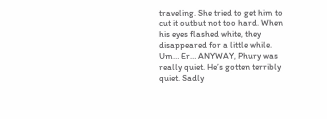traveling. She tried to get him to cut it outbut not too hard. When his eyes flashed white, they disappeared for a little while. Um… Er… ANYWAY, Phury was really quiet. He’s gotten terribly quiet. Sadly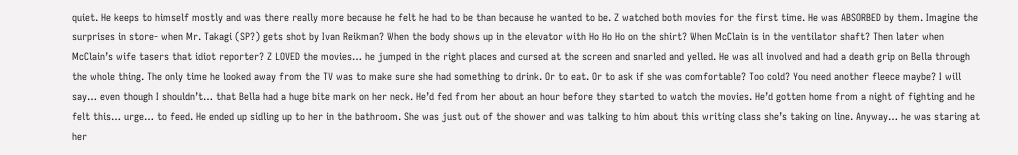quiet. He keeps to himself mostly and was there really more because he felt he had to be than because he wanted to be. Z watched both movies for the first time. He was ABSORBED by them. Imagine the surprises in store- when Mr. Takagi (SP?) gets shot by Ivan Reikman? When the body shows up in the elevator with Ho Ho Ho on the shirt? When McClain is in the ventilator shaft? Then later when McClain’s wife tasers that idiot reporter? Z LOVED the movies… he jumped in the right places and cursed at the screen and snarled and yelled. He was all involved and had a death grip on Bella through the whole thing. The only time he looked away from the TV was to make sure she had something to drink. Or to eat. Or to ask if she was comfortable? Too cold? You need another fleece maybe? I will say… even though I shouldn’t… that Bella had a huge bite mark on her neck. He’d fed from her about an hour before they started to watch the movies. He’d gotten home from a night of fighting and he felt this… urge… to feed. He ended up sidling up to her in the bathroom. She was just out of the shower and was talking to him about this writing class she’s taking on line. Anyway… he was staring at her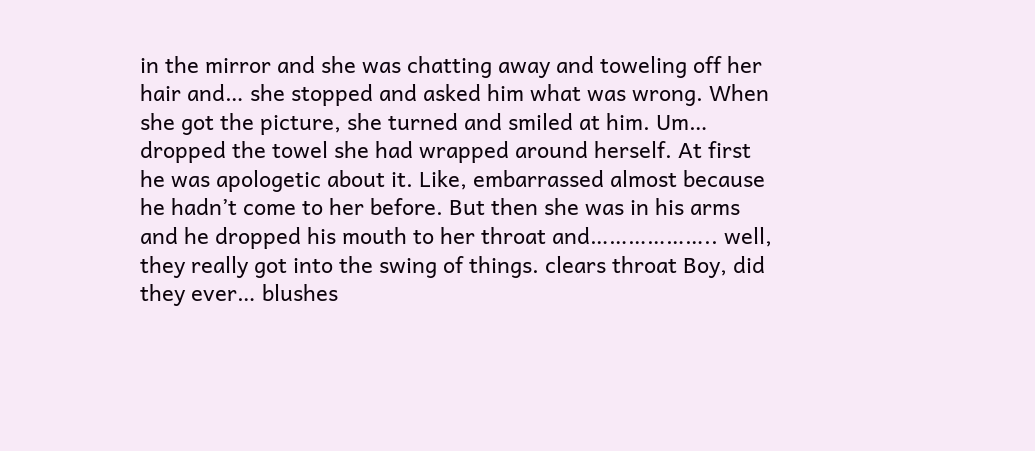in the mirror and she was chatting away and toweling off her hair and… she stopped and asked him what was wrong. When she got the picture, she turned and smiled at him. Um… dropped the towel she had wrapped around herself. At first he was apologetic about it. Like, embarrassed almost because he hadn’t come to her before. But then she was in his arms and he dropped his mouth to her throat and……………….. well, they really got into the swing of things. clears throat Boy, did they ever… blushes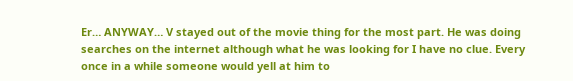Er… ANYWAY… V stayed out of the movie thing for the most part. He was doing searches on the internet although what he was looking for I have no clue. Every once in a while someone would yell at him to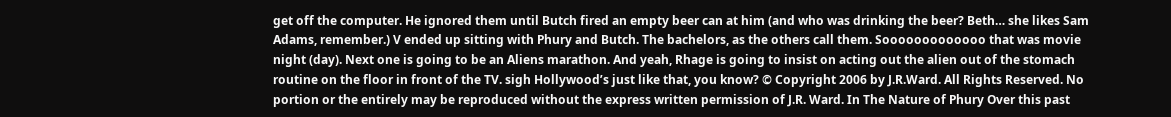get off the computer. He ignored them until Butch fired an empty beer can at him (and who was drinking the beer? Beth… she likes Sam Adams, remember.) V ended up sitting with Phury and Butch. The bachelors, as the others call them. Sooooooooooooo that was movie night (day). Next one is going to be an Aliens marathon. And yeah, Rhage is going to insist on acting out the alien out of the stomach routine on the floor in front of the TV. sigh Hollywood’s just like that, you know? © Copyright 2006 by J.R.Ward. All Rights Reserved. No portion or the entirely may be reproduced without the express written permission of J.R. Ward. In The Nature of Phury Over this past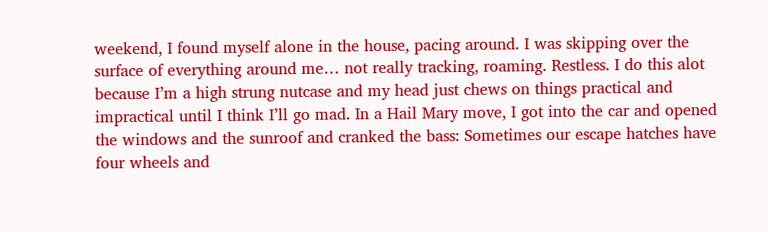weekend, I found myself alone in the house, pacing around. I was skipping over the surface of everything around me… not really tracking, roaming. Restless. I do this alot because I’m a high strung nutcase and my head just chews on things practical and impractical until I think I’ll go mad. In a Hail Mary move, I got into the car and opened the windows and the sunroof and cranked the bass: Sometimes our escape hatches have four wheels and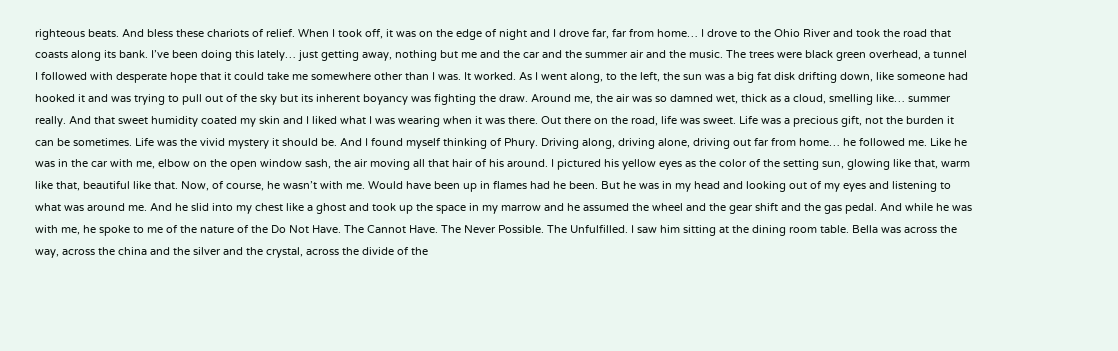righteous beats. And bless these chariots of relief. When I took off, it was on the edge of night and I drove far, far from home… I drove to the Ohio River and took the road that coasts along its bank. I’ve been doing this lately… just getting away, nothing but me and the car and the summer air and the music. The trees were black green overhead, a tunnel I followed with desperate hope that it could take me somewhere other than I was. It worked. As I went along, to the left, the sun was a big fat disk drifting down, like someone had hooked it and was trying to pull out of the sky but its inherent boyancy was fighting the draw. Around me, the air was so damned wet, thick as a cloud, smelling like… summer really. And that sweet humidity coated my skin and I liked what I was wearing when it was there. Out there on the road, life was sweet. Life was a precious gift, not the burden it can be sometimes. Life was the vivid mystery it should be. And I found myself thinking of Phury. Driving along, driving alone, driving out far from home… he followed me. Like he was in the car with me, elbow on the open window sash, the air moving all that hair of his around. I pictured his yellow eyes as the color of the setting sun, glowing like that, warm like that, beautiful like that. Now, of course, he wasn’t with me. Would have been up in flames had he been. But he was in my head and looking out of my eyes and listening to what was around me. And he slid into my chest like a ghost and took up the space in my marrow and he assumed the wheel and the gear shift and the gas pedal. And while he was with me, he spoke to me of the nature of the Do Not Have. The Cannot Have. The Never Possible. The Unfulfilled. I saw him sitting at the dining room table. Bella was across the way, across the china and the silver and the crystal, across the divide of the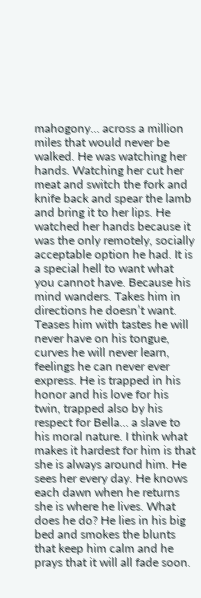mahogony… across a million miles that would never be walked. He was watching her hands. Watching her cut her meat and switch the fork and knife back and spear the lamb and bring it to her lips. He watched her hands because it was the only remotely, socially acceptable option he had. It is a special hell to want what you cannot have. Because his mind wanders. Takes him in directions he doesn’t want. Teases him with tastes he will never have on his tongue, curves he will never learn, feelings he can never ever express. He is trapped in his honor and his love for his twin, trapped also by his respect for Bella… a slave to his moral nature. I think what makes it hardest for him is that she is always around him. He sees her every day. He knows each dawn when he returns she is where he lives. What does he do? He lies in his big bed and smokes the blunts that keep him calm and he prays that it will all fade soon.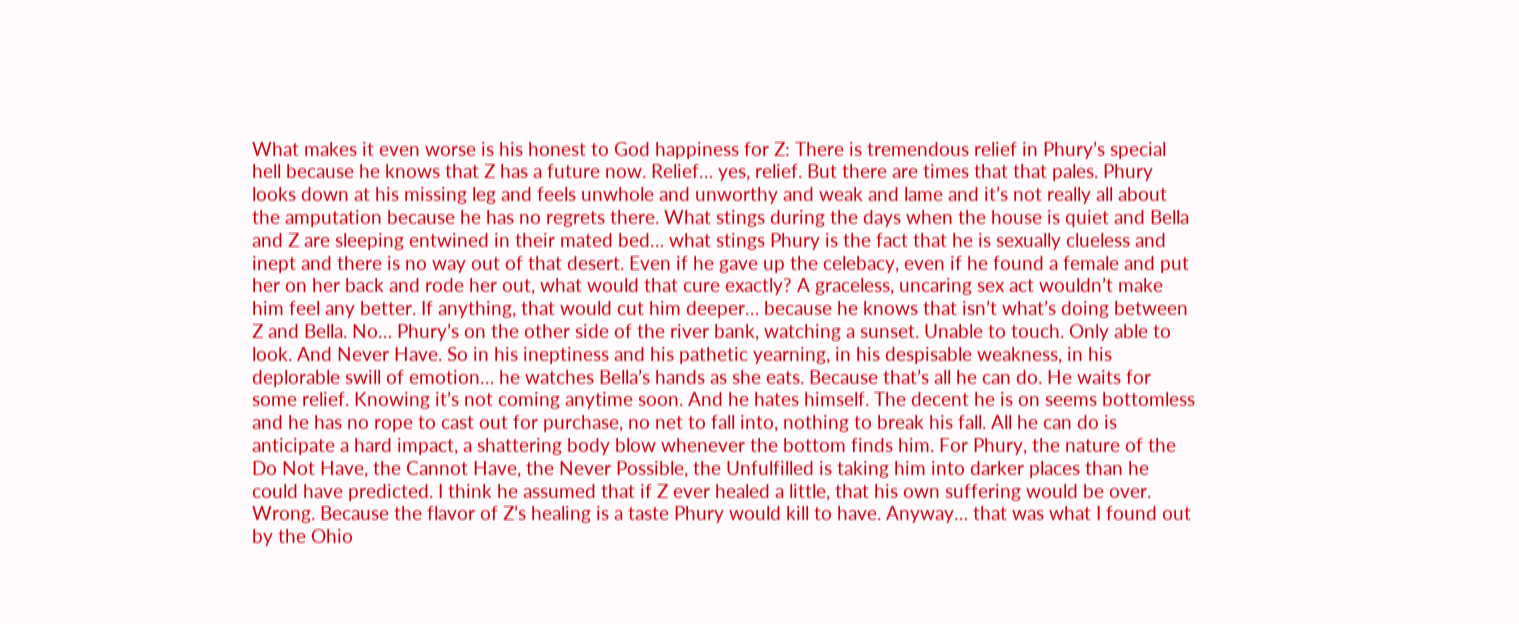What makes it even worse is his honest to God happiness for Z: There is tremendous relief in Phury’s special hell because he knows that Z has a future now. Relief… yes, relief. But there are times that that pales. Phury looks down at his missing leg and feels unwhole and unworthy and weak and lame and it’s not really all about the amputation because he has no regrets there. What stings during the days when the house is quiet and Bella and Z are sleeping entwined in their mated bed… what stings Phury is the fact that he is sexually clueless and inept and there is no way out of that desert. Even if he gave up the celebacy, even if he found a female and put her on her back and rode her out, what would that cure exactly? A graceless, uncaring sex act wouldn’t make him feel any better. If anything, that would cut him deeper… because he knows that isn’t what’s doing between Z and Bella. No… Phury’s on the other side of the river bank, watching a sunset. Unable to touch. Only able to look. And Never Have. So in his ineptiness and his pathetic yearning, in his despisable weakness, in his deplorable swill of emotion… he watches Bella’s hands as she eats. Because that’s all he can do. He waits for some relief. Knowing it’s not coming anytime soon. And he hates himself. The decent he is on seems bottomless and he has no rope to cast out for purchase, no net to fall into, nothing to break his fall. All he can do is anticipate a hard impact, a shattering body blow whenever the bottom finds him. For Phury, the nature of the Do Not Have, the Cannot Have, the Never Possible, the Unfulfilled is taking him into darker places than he could have predicted. I think he assumed that if Z ever healed a little, that his own suffering would be over. Wrong. Because the flavor of Z’s healing is a taste Phury would kill to have. Anyway… that was what I found out by the Ohio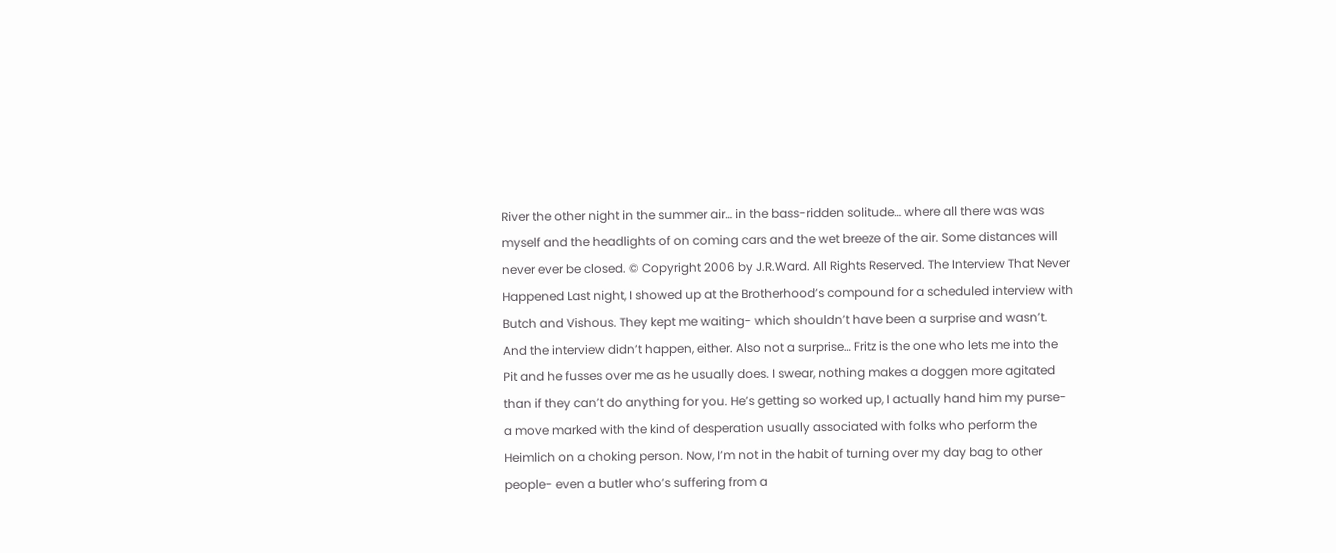River the other night in the summer air… in the bass-ridden solitude… where all there was was myself and the headlights of on coming cars and the wet breeze of the air. Some distances will never ever be closed. © Copyright 2006 by J.R.Ward. All Rights Reserved. The Interview That Never Happened Last night, I showed up at the Brotherhood’s compound for a scheduled interview with Butch and Vishous. They kept me waiting- which shouldn’t have been a surprise and wasn’t. And the interview didn’t happen, either. Also not a surprise… Fritz is the one who lets me into the Pit and he fusses over me as he usually does. I swear, nothing makes a doggen more agitated than if they can’t do anything for you. He’s getting so worked up, I actually hand him my purse- a move marked with the kind of desperation usually associated with folks who perform the Heimlich on a choking person. Now, I’m not in the habit of turning over my day bag to other people- even a butler who’s suffering from a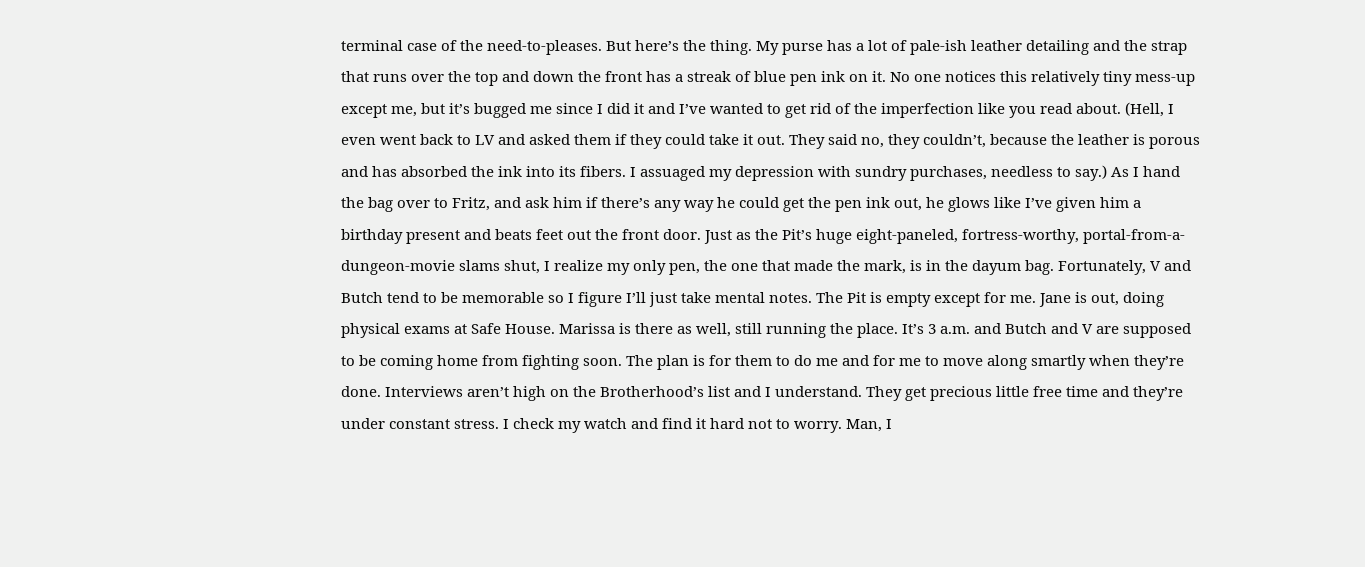terminal case of the need-to-pleases. But here’s the thing. My purse has a lot of pale-ish leather detailing and the strap that runs over the top and down the front has a streak of blue pen ink on it. No one notices this relatively tiny mess-up except me, but it’s bugged me since I did it and I’ve wanted to get rid of the imperfection like you read about. (Hell, I even went back to LV and asked them if they could take it out. They said no, they couldn’t, because the leather is porous and has absorbed the ink into its fibers. I assuaged my depression with sundry purchases, needless to say.) As I hand the bag over to Fritz, and ask him if there’s any way he could get the pen ink out, he glows like I’ve given him a birthday present and beats feet out the front door. Just as the Pit’s huge eight-paneled, fortress-worthy, portal-from-a-dungeon-movie slams shut, I realize my only pen, the one that made the mark, is in the dayum bag. Fortunately, V and Butch tend to be memorable so I figure I’ll just take mental notes. The Pit is empty except for me. Jane is out, doing physical exams at Safe House. Marissa is there as well, still running the place. It’s 3 a.m. and Butch and V are supposed to be coming home from fighting soon. The plan is for them to do me and for me to move along smartly when they’re done. Interviews aren’t high on the Brotherhood’s list and I understand. They get precious little free time and they’re under constant stress. I check my watch and find it hard not to worry. Man, I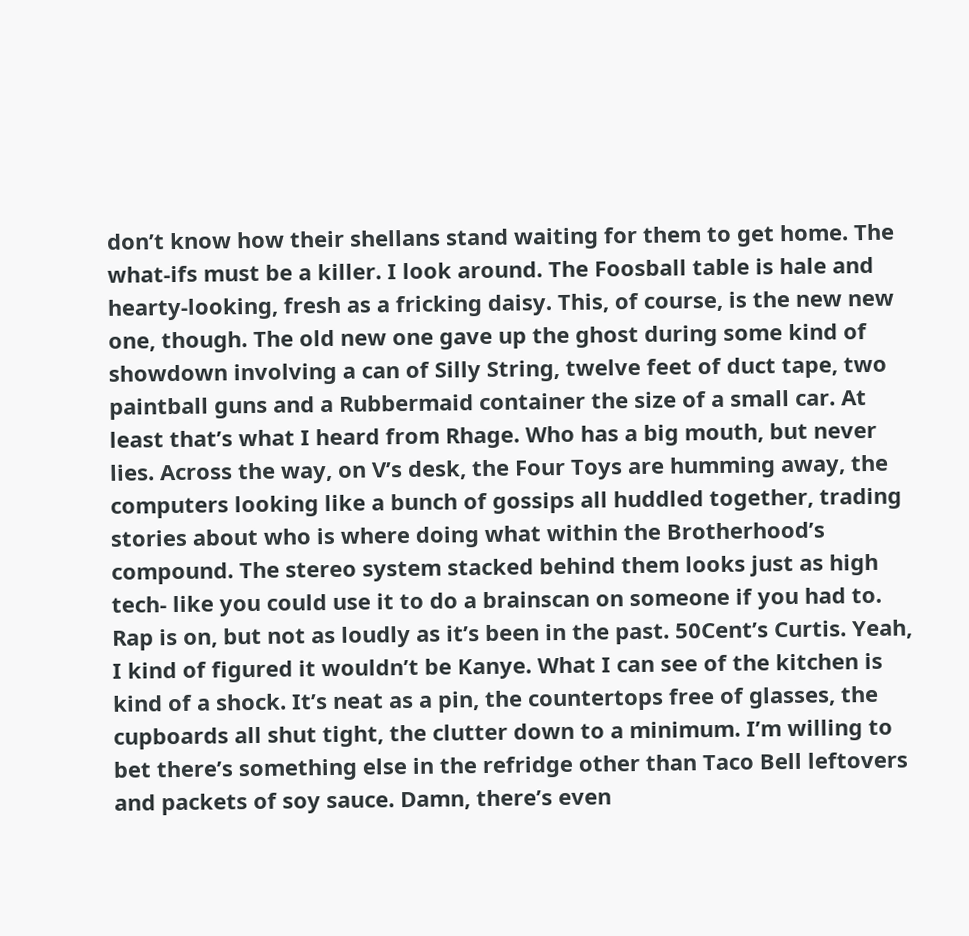don’t know how their shellans stand waiting for them to get home. The what-ifs must be a killer. I look around. The Foosball table is hale and hearty-looking, fresh as a fricking daisy. This, of course, is the new new one, though. The old new one gave up the ghost during some kind of showdown involving a can of Silly String, twelve feet of duct tape, two paintball guns and a Rubbermaid container the size of a small car. At least that’s what I heard from Rhage. Who has a big mouth, but never lies. Across the way, on V’s desk, the Four Toys are humming away, the computers looking like a bunch of gossips all huddled together, trading stories about who is where doing what within the Brotherhood’s compound. The stereo system stacked behind them looks just as high tech- like you could use it to do a brainscan on someone if you had to. Rap is on, but not as loudly as it’s been in the past. 50Cent’s Curtis. Yeah, I kind of figured it wouldn’t be Kanye. What I can see of the kitchen is kind of a shock. It’s neat as a pin, the countertops free of glasses, the cupboards all shut tight, the clutter down to a minimum. I’m willing to bet there’s something else in the refridge other than Taco Bell leftovers and packets of soy sauce. Damn, there’s even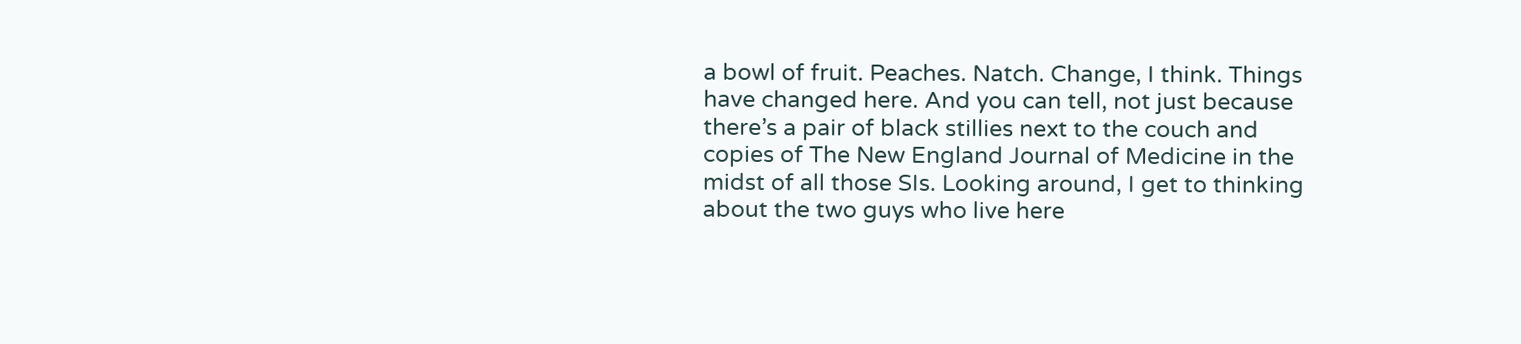a bowl of fruit. Peaches. Natch. Change, I think. Things have changed here. And you can tell, not just because there’s a pair of black stillies next to the couch and copies of The New England Journal of Medicine in the midst of all those SIs. Looking around, I get to thinking about the two guys who live here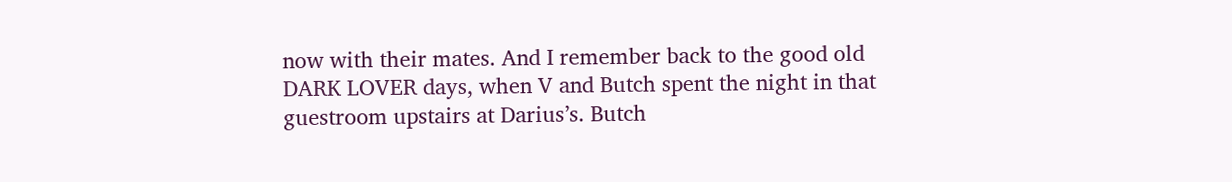now with their mates. And I remember back to the good old DARK LOVER days, when V and Butch spent the night in that guestroom upstairs at Darius’s. Butch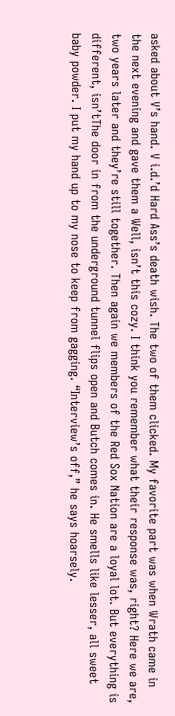asked about V’s hand. V i.d.’d Hard Ass’s death wish. The two of them clicked. My favorite part was when Wrath came in the next evening and gave them a Well, isn’t this cozy. I think you remember what their response was, right? Here we are, two years later and they’re still together. Then again we members of the Red Sox Nation are a loyal lot. But everything is different, isn’tThe door in from the underground tunnel flips open and Butch comes in. He smells like lesser, all sweet baby powder. I put my hand up to my nose to keep from gagging. “Interview’s off,” he says hoarsely.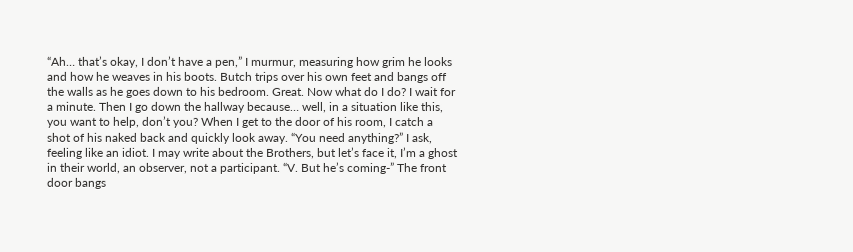“Ah… that’s okay, I don’t have a pen,” I murmur, measuring how grim he looks and how he weaves in his boots. Butch trips over his own feet and bangs off the walls as he goes down to his bedroom. Great. Now what do I do? I wait for a minute. Then I go down the hallway because… well, in a situation like this, you want to help, don’t you? When I get to the door of his room, I catch a shot of his naked back and quickly look away. “You need anything?” I ask, feeling like an idiot. I may write about the Brothers, but let’s face it, I’m a ghost in their world, an observer, not a participant. “V. But he’s coming-” The front door bangs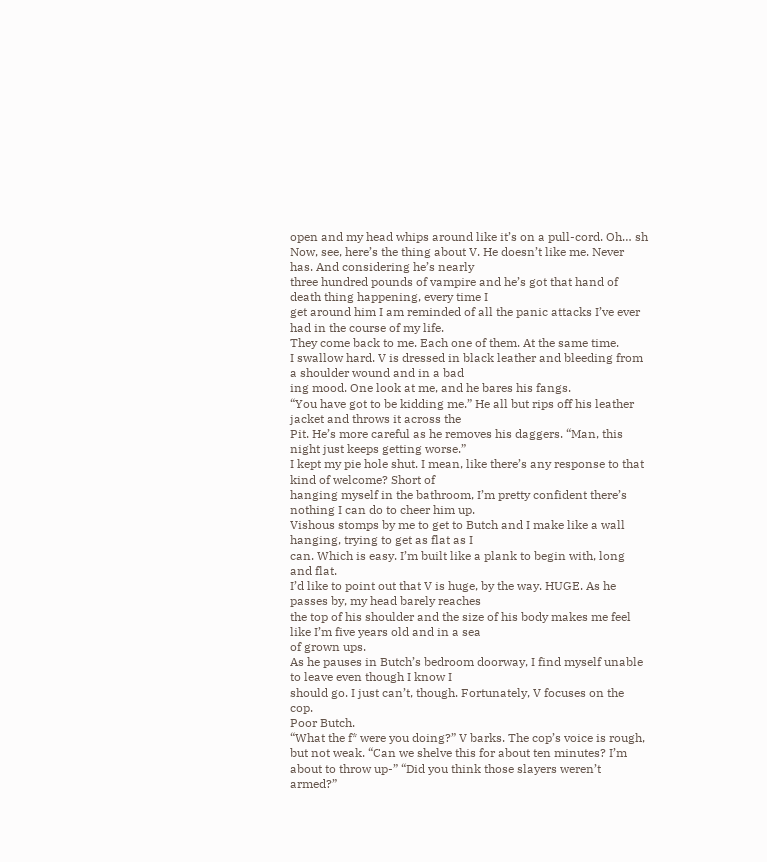open and my head whips around like it’s on a pull-cord. Oh… sh
Now, see, here’s the thing about V. He doesn’t like me. Never has. And considering he’s nearly
three hundred pounds of vampire and he’s got that hand of death thing happening, every time I
get around him I am reminded of all the panic attacks I’ve ever had in the course of my life.
They come back to me. Each one of them. At the same time.
I swallow hard. V is dressed in black leather and bleeding from a shoulder wound and in a bad
ing mood. One look at me, and he bares his fangs.
“You have got to be kidding me.” He all but rips off his leather jacket and throws it across the
Pit. He’s more careful as he removes his daggers. “Man, this night just keeps getting worse.”
I kept my pie hole shut. I mean, like there’s any response to that kind of welcome? Short of
hanging myself in the bathroom, I’m pretty confident there’s nothing I can do to cheer him up.
Vishous stomps by me to get to Butch and I make like a wall hanging, trying to get as flat as I
can. Which is easy. I’m built like a plank to begin with, long and flat.
I’d like to point out that V is huge, by the way. HUGE. As he passes by, my head barely reaches
the top of his shoulder and the size of his body makes me feel like I’m five years old and in a sea
of grown ups.
As he pauses in Butch’s bedroom doorway, I find myself unable to leave even though I know I
should go. I just can’t, though. Fortunately, V focuses on the cop.
Poor Butch.
“What the f* were you doing?” V barks. The cop’s voice is rough, but not weak. “Can we shelve this for about ten minutes? I’m about to throw up-” “Did you think those slayers weren’t armed?”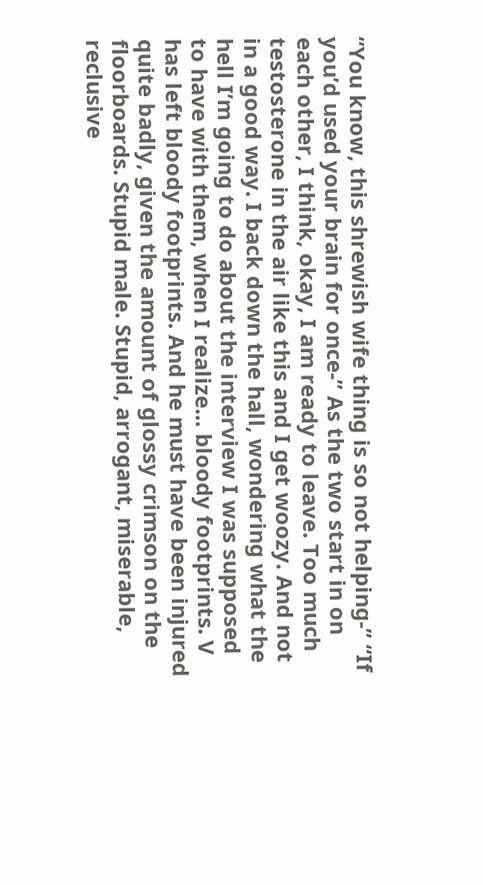“You know, this shrewish wife thing is so not helping-” “If you’d used your brain for once-” As the two start in on each other, I think, okay, I am ready to leave. Too much testosterone in the air like this and I get woozy. And not in a good way. I back down the hall, wondering what the hell I’m going to do about the interview I was supposed to have with them, when I realize… bloody footprints. V has left bloody footprints. And he must have been injured quite badly, given the amount of glossy crimson on the floorboards. Stupid male. Stupid, arrogant, miserable, reclusive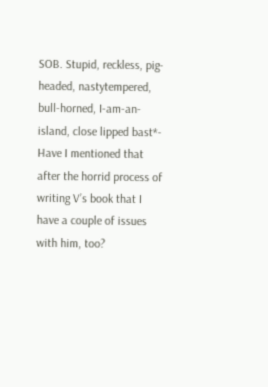SOB. Stupid, reckless, pig-headed, nastytempered, bull-horned, I-am-an-island, close lipped bast*-
Have I mentioned that after the horrid process of writing V’s book that I have a couple of issues
with him, too?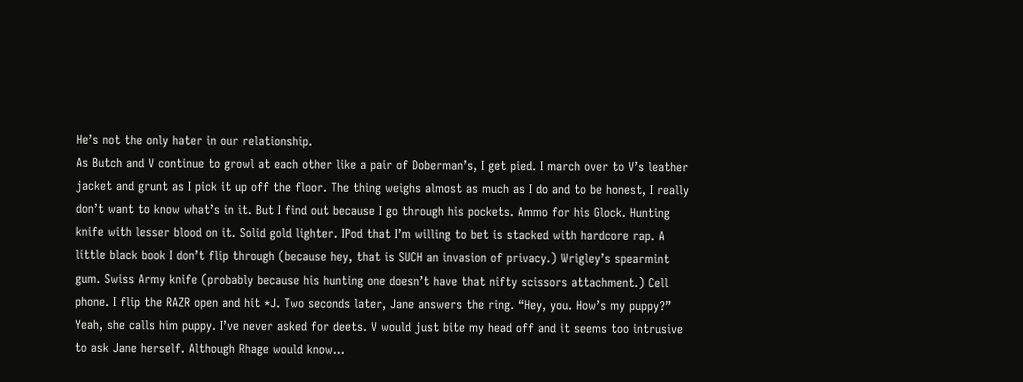He’s not the only hater in our relationship.
As Butch and V continue to growl at each other like a pair of Doberman’s, I get pied. I march over to V’s leather jacket and grunt as I pick it up off the floor. The thing weighs almost as much as I do and to be honest, I really don’t want to know what’s in it. But I find out because I go through his pockets. Ammo for his Glock. Hunting knife with lesser blood on it. Solid gold lighter. IPod that I’m willing to bet is stacked with hardcore rap. A little black book I don’t flip through (because hey, that is SUCH an invasion of privacy.) Wrigley’s spearmint gum. Swiss Army knife (probably because his hunting one doesn’t have that nifty scissors attachment.) Cell phone. I flip the RAZR open and hit *J. Two seconds later, Jane answers the ring. “Hey, you. How’s my puppy?” Yeah, she calls him puppy. I’ve never asked for deets. V would just bite my head off and it seems too intrusive to ask Jane herself. Although Rhage would know…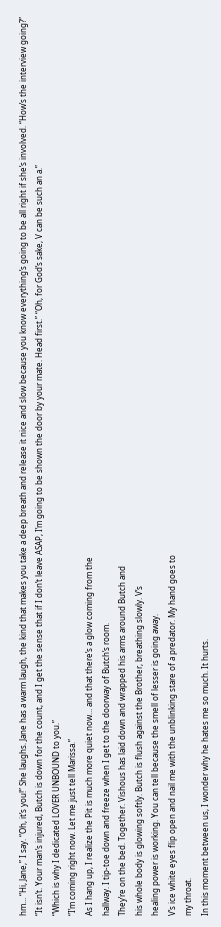hm… “Hi, Jane,” I say. “Oh, it’s you!” She laughs. Jane has a warm laugh, the kind that makes you take a deep breath and release it nice and slow because you know everything’s going to be all right if she’s involved. “How’s the interview going?” “It isn’t. Your man’s injured, Butch is down for the count, and I get the sense that if I don’t leave ASAP, I’m going to be shown the door by your mate. Head first.” “Oh, for God’s sake, V can be such an a.”
“Which is why I dedicated LOVER UNBOUND to you.”
“I’m coming right now. Let me just tell Marissa.”
As I hang up, I realize the Pit is much more quiet now… and that there’s a glow coming from the
hallway. I tip-toe down and freeze when I get to the doorway of Butch’s room.
They’re on the bed. Together. Vishous has laid down and wrapped his arms around Butch and
his whole body is glowing softly. Butch is flush against the Brother, breathing slowly. V’s
healing power is working. You can tell because the smell of lesser is going away.
V’s ice white eyes flip open and nail me with the unblinking stare of a predator. My hand goes to
my throat.
In this moment between us, I wonder why he hates me so much. It hurts.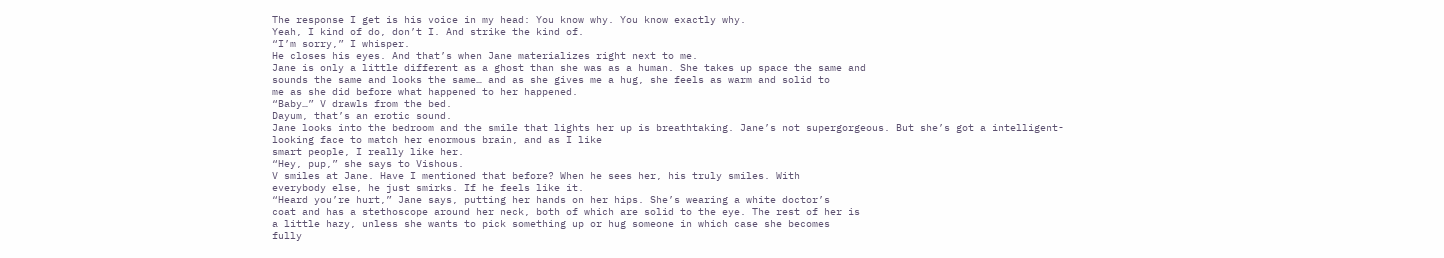The response I get is his voice in my head: You know why. You know exactly why.
Yeah, I kind of do, don’t I. And strike the kind of.
“I’m sorry,” I whisper.
He closes his eyes. And that’s when Jane materializes right next to me.
Jane is only a little different as a ghost than she was as a human. She takes up space the same and
sounds the same and looks the same… and as she gives me a hug, she feels as warm and solid to
me as she did before what happened to her happened.
“Baby…” V drawls from the bed.
Dayum, that’s an erotic sound.
Jane looks into the bedroom and the smile that lights her up is breathtaking. Jane’s not supergorgeous. But she’s got a intelligent-looking face to match her enormous brain, and as I like
smart people, I really like her.
“Hey, pup,” she says to Vishous.
V smiles at Jane. Have I mentioned that before? When he sees her, his truly smiles. With
everybody else, he just smirks. If he feels like it.
“Heard you’re hurt,” Jane says, putting her hands on her hips. She’s wearing a white doctor’s
coat and has a stethoscope around her neck, both of which are solid to the eye. The rest of her is
a little hazy, unless she wants to pick something up or hug someone in which case she becomes
fully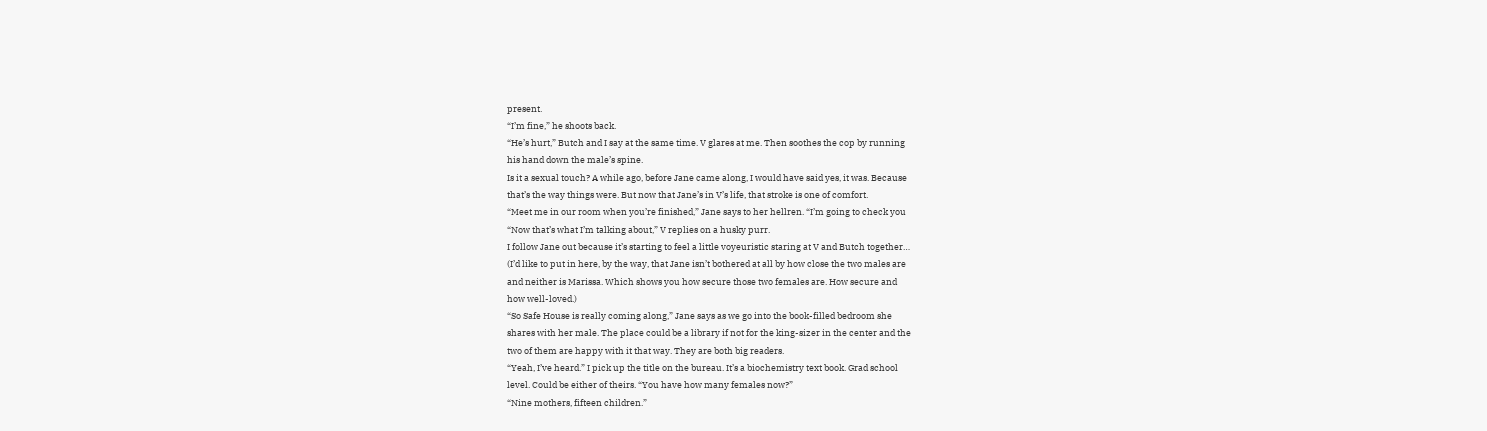present.
“I’m fine,” he shoots back.
“He’s hurt,” Butch and I say at the same time. V glares at me. Then soothes the cop by running
his hand down the male’s spine.
Is it a sexual touch? A while ago, before Jane came along, I would have said yes, it was. Because
that’s the way things were. But now that Jane’s in V’s life, that stroke is one of comfort.
“Meet me in our room when you’re finished,” Jane says to her hellren. “I’m going to check you
“Now that’s what I’m talking about,” V replies on a husky purr.
I follow Jane out because it’s starting to feel a little voyeuristic staring at V and Butch together…
(I’d like to put in here, by the way, that Jane isn’t bothered at all by how close the two males are
and neither is Marissa. Which shows you how secure those two females are. How secure and
how well-loved.)
“So Safe House is really coming along,” Jane says as we go into the book-filled bedroom she
shares with her male. The place could be a library if not for the king-sizer in the center and the
two of them are happy with it that way. They are both big readers.
“Yeah, I’ve heard.” I pick up the title on the bureau. It’s a biochemistry text book. Grad school
level. Could be either of theirs. “You have how many females now?”
“Nine mothers, fifteen children.”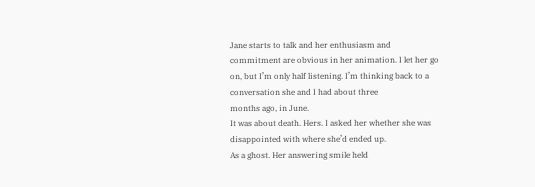Jane starts to talk and her enthusiasm and commitment are obvious in her animation. I let her go
on, but I’m only half listening. I’m thinking back to a conversation she and I had about three
months ago, in June.
It was about death. Hers. I asked her whether she was disappointed with where she’d ended up.
As a ghost. Her answering smile held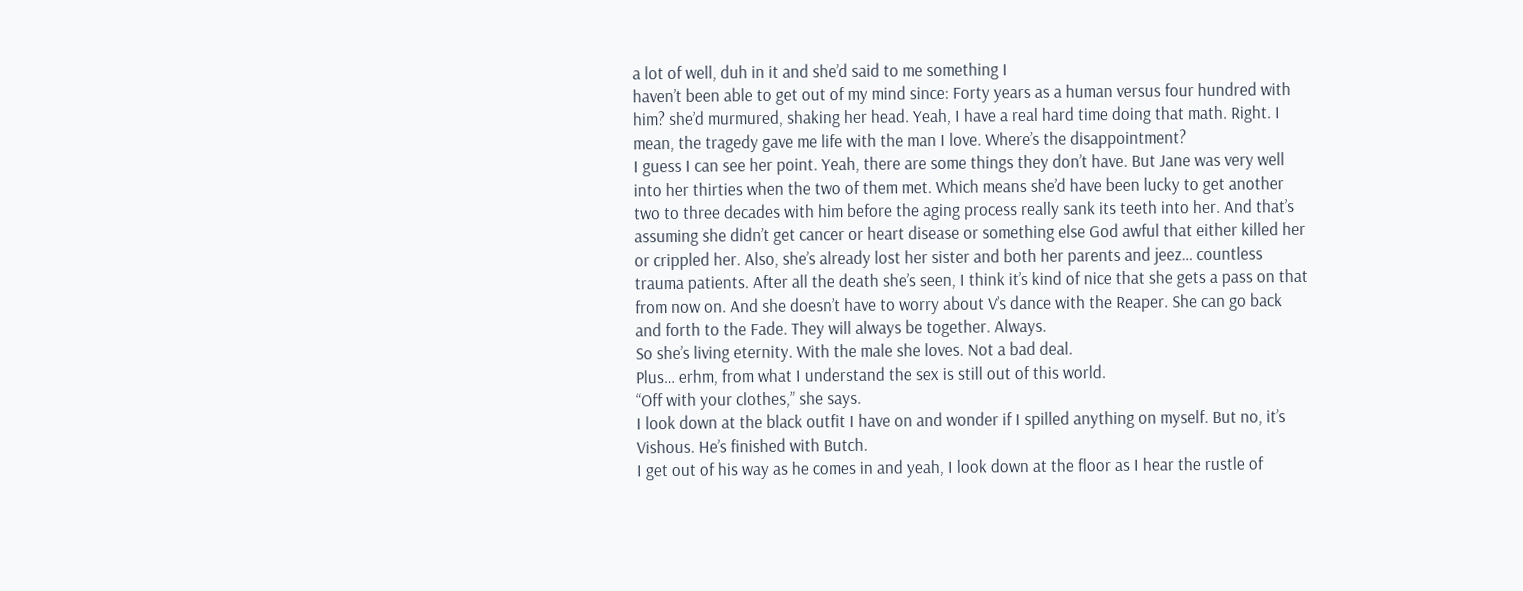a lot of well, duh in it and she’d said to me something I
haven’t been able to get out of my mind since: Forty years as a human versus four hundred with
him? she’d murmured, shaking her head. Yeah, I have a real hard time doing that math. Right. I
mean, the tragedy gave me life with the man I love. Where’s the disappointment?
I guess I can see her point. Yeah, there are some things they don’t have. But Jane was very well
into her thirties when the two of them met. Which means she’d have been lucky to get another
two to three decades with him before the aging process really sank its teeth into her. And that’s
assuming she didn’t get cancer or heart disease or something else God awful that either killed her
or crippled her. Also, she’s already lost her sister and both her parents and jeez… countless
trauma patients. After all the death she’s seen, I think it’s kind of nice that she gets a pass on that
from now on. And she doesn’t have to worry about V’s dance with the Reaper. She can go back
and forth to the Fade. They will always be together. Always.
So she’s living eternity. With the male she loves. Not a bad deal.
Plus… erhm, from what I understand the sex is still out of this world.
“Off with your clothes,” she says.
I look down at the black outfit I have on and wonder if I spilled anything on myself. But no, it’s
Vishous. He’s finished with Butch.
I get out of his way as he comes in and yeah, I look down at the floor as I hear the rustle of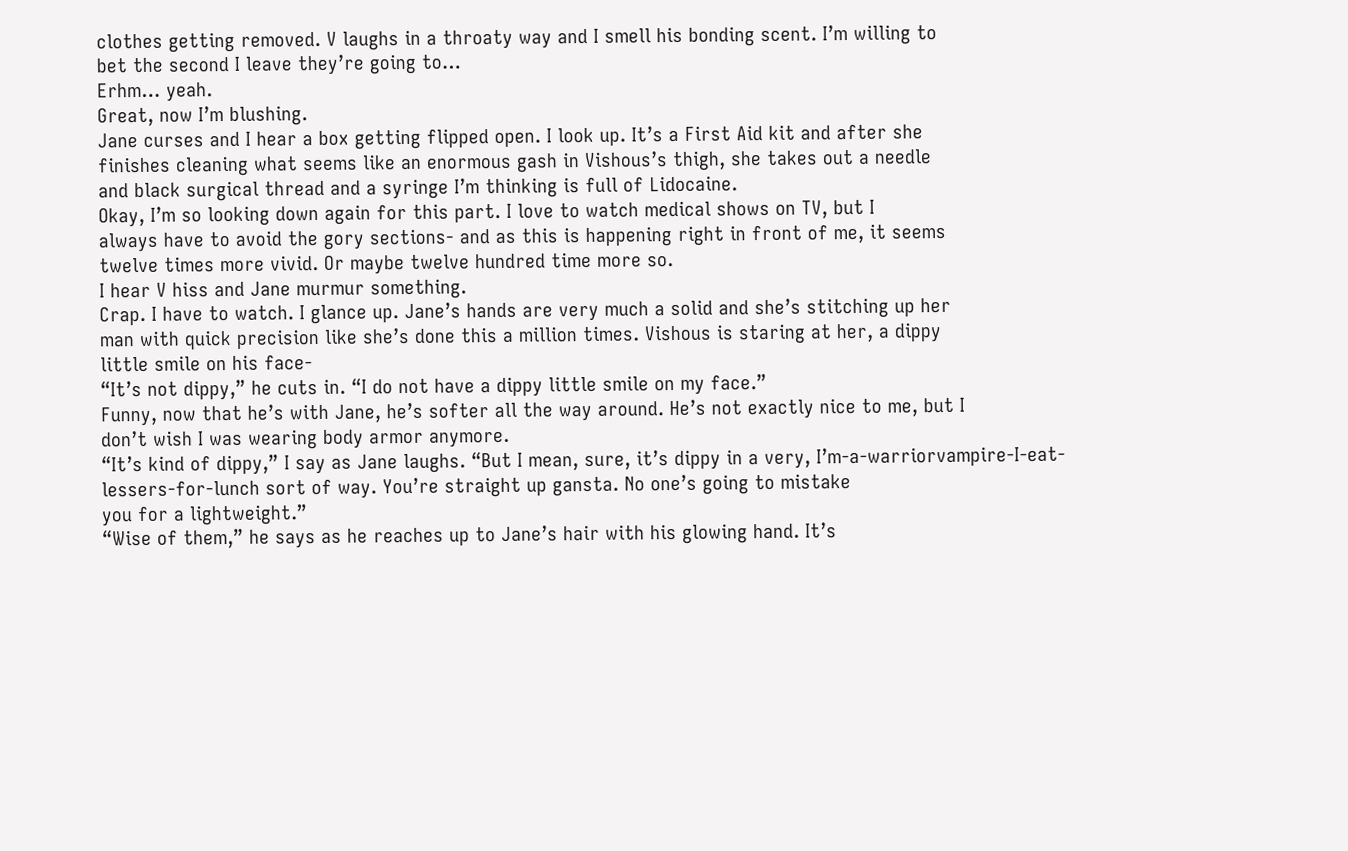clothes getting removed. V laughs in a throaty way and I smell his bonding scent. I’m willing to
bet the second I leave they’re going to…
Erhm… yeah.
Great, now I’m blushing.
Jane curses and I hear a box getting flipped open. I look up. It’s a First Aid kit and after she
finishes cleaning what seems like an enormous gash in Vishous’s thigh, she takes out a needle
and black surgical thread and a syringe I’m thinking is full of Lidocaine.
Okay, I’m so looking down again for this part. I love to watch medical shows on TV, but I
always have to avoid the gory sections- and as this is happening right in front of me, it seems
twelve times more vivid. Or maybe twelve hundred time more so.
I hear V hiss and Jane murmur something.
Crap. I have to watch. I glance up. Jane’s hands are very much a solid and she’s stitching up her
man with quick precision like she’s done this a million times. Vishous is staring at her, a dippy
little smile on his face-
“It’s not dippy,” he cuts in. “I do not have a dippy little smile on my face.”
Funny, now that he’s with Jane, he’s softer all the way around. He’s not exactly nice to me, but I
don’t wish I was wearing body armor anymore.
“It’s kind of dippy,” I say as Jane laughs. “But I mean, sure, it’s dippy in a very, I’m-a-warriorvampire-I-eat-lessers-for-lunch sort of way. You’re straight up gansta. No one’s going to mistake
you for a lightweight.”
“Wise of them,” he says as he reaches up to Jane’s hair with his glowing hand. It’s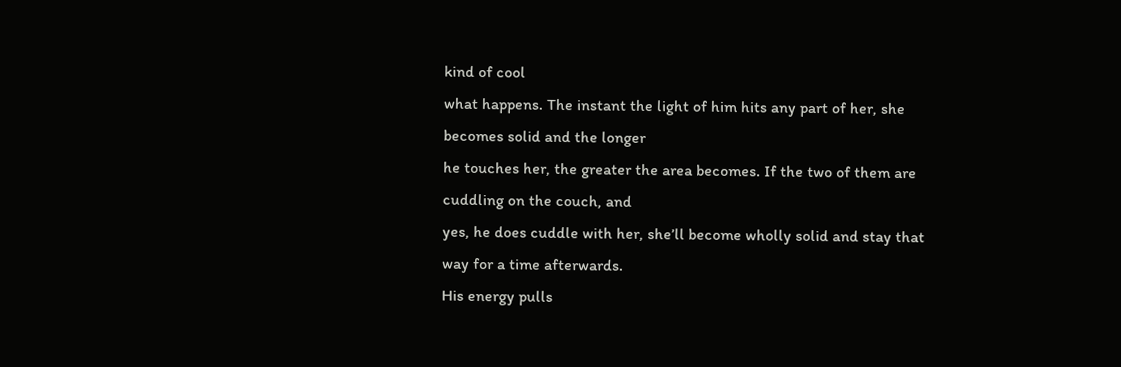kind of cool
what happens. The instant the light of him hits any part of her, she becomes solid and the longer
he touches her, the greater the area becomes. If the two of them are cuddling on the couch, and
yes, he does cuddle with her, she’ll become wholly solid and stay that way for a time afterwards.
His energy pulls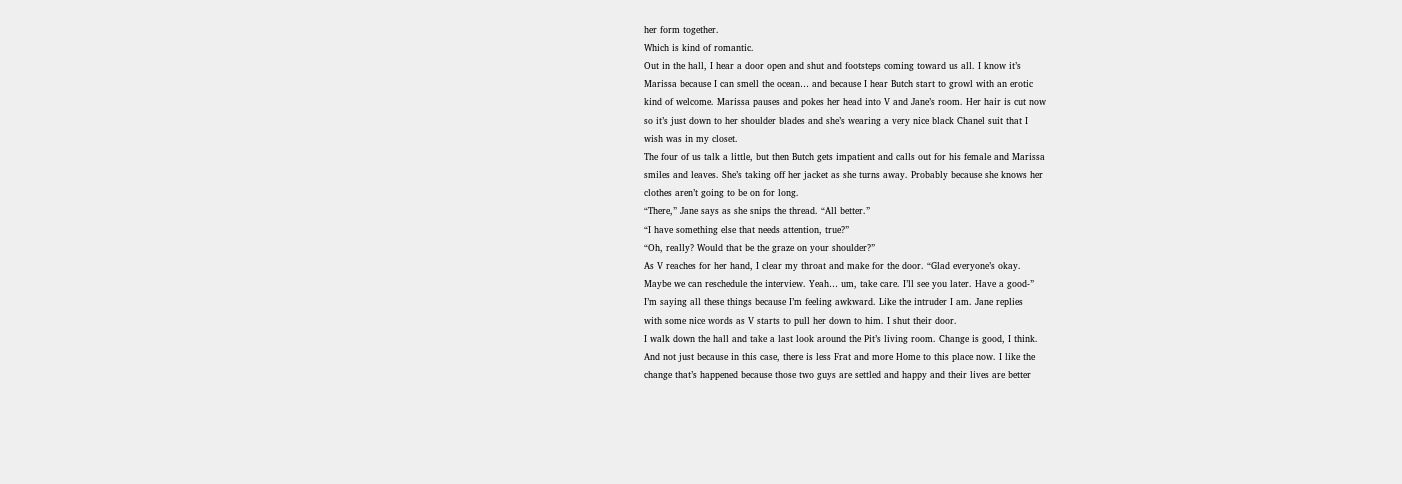her form together.
Which is kind of romantic.
Out in the hall, I hear a door open and shut and footsteps coming toward us all. I know it’s
Marissa because I can smell the ocean… and because I hear Butch start to growl with an erotic
kind of welcome. Marissa pauses and pokes her head into V and Jane’s room. Her hair is cut now
so it’s just down to her shoulder blades and she’s wearing a very nice black Chanel suit that I
wish was in my closet.
The four of us talk a little, but then Butch gets impatient and calls out for his female and Marissa
smiles and leaves. She’s taking off her jacket as she turns away. Probably because she knows her
clothes aren’t going to be on for long.
“There,” Jane says as she snips the thread. “All better.”
“I have something else that needs attention, true?”
“Oh, really? Would that be the graze on your shoulder?”
As V reaches for her hand, I clear my throat and make for the door. “Glad everyone’s okay.
Maybe we can reschedule the interview. Yeah… um, take care. I’ll see you later. Have a good-”
I’m saying all these things because I’m feeling awkward. Like the intruder I am. Jane replies
with some nice words as V starts to pull her down to him. I shut their door.
I walk down the hall and take a last look around the Pit’s living room. Change is good, I think.
And not just because in this case, there is less Frat and more Home to this place now. I like the
change that’s happened because those two guys are settled and happy and their lives are better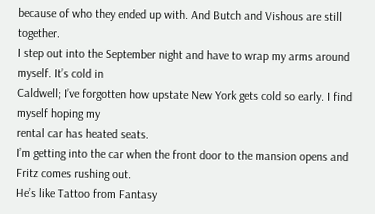because of who they ended up with. And Butch and Vishous are still together.
I step out into the September night and have to wrap my arms around myself. It’s cold in
Caldwell; I’ve forgotten how upstate New York gets cold so early. I find myself hoping my
rental car has heated seats.
I’m getting into the car when the front door to the mansion opens and Fritz comes rushing out.
He’s like Tattoo from Fantasy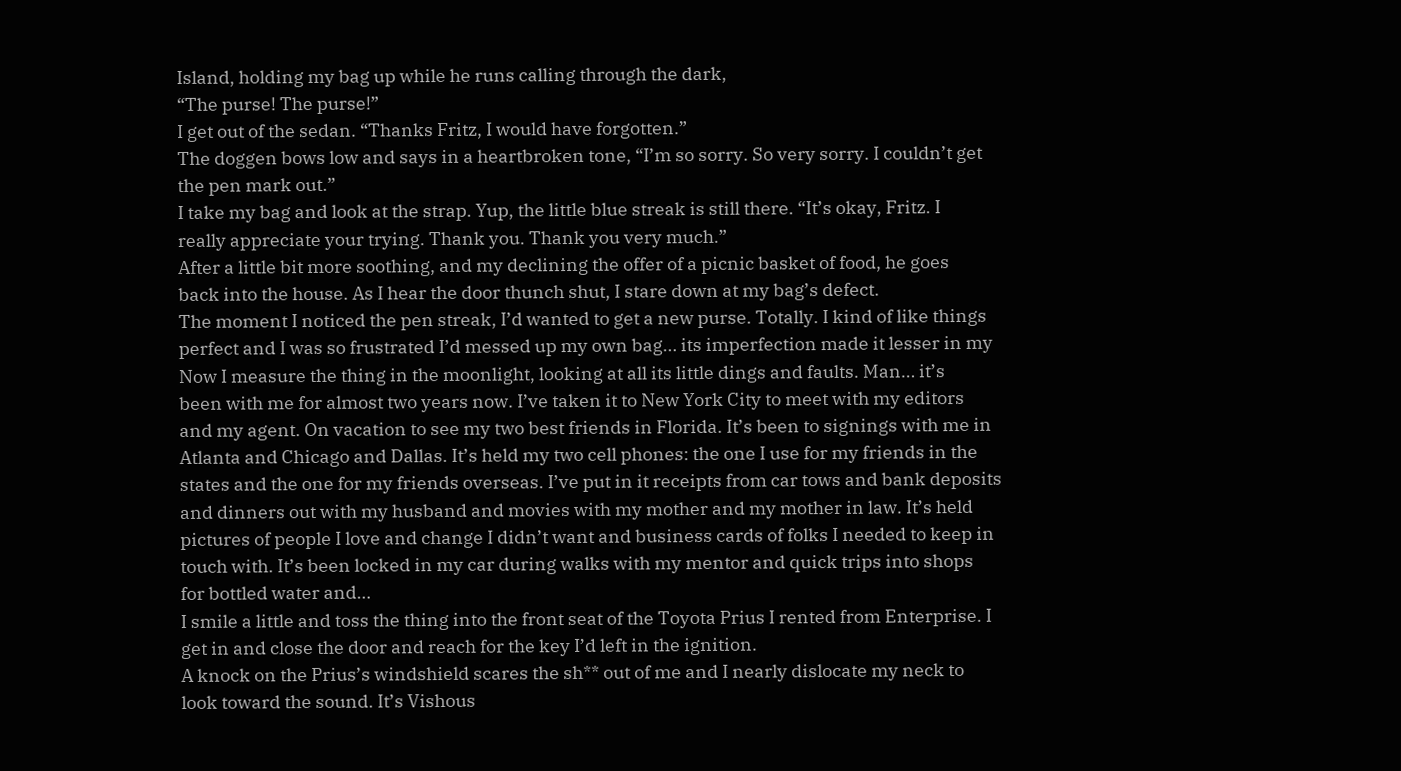Island, holding my bag up while he runs calling through the dark,
“The purse! The purse!”
I get out of the sedan. “Thanks Fritz, I would have forgotten.”
The doggen bows low and says in a heartbroken tone, “I’m so sorry. So very sorry. I couldn’t get
the pen mark out.”
I take my bag and look at the strap. Yup, the little blue streak is still there. “It’s okay, Fritz. I
really appreciate your trying. Thank you. Thank you very much.”
After a little bit more soothing, and my declining the offer of a picnic basket of food, he goes
back into the house. As I hear the door thunch shut, I stare down at my bag’s defect.
The moment I noticed the pen streak, I’d wanted to get a new purse. Totally. I kind of like things
perfect and I was so frustrated I’d messed up my own bag… its imperfection made it lesser in my
Now I measure the thing in the moonlight, looking at all its little dings and faults. Man… it’s
been with me for almost two years now. I’ve taken it to New York City to meet with my editors
and my agent. On vacation to see my two best friends in Florida. It’s been to signings with me in
Atlanta and Chicago and Dallas. It’s held my two cell phones: the one I use for my friends in the
states and the one for my friends overseas. I’ve put in it receipts from car tows and bank deposits
and dinners out with my husband and movies with my mother and my mother in law. It’s held
pictures of people I love and change I didn’t want and business cards of folks I needed to keep in
touch with. It’s been locked in my car during walks with my mentor and quick trips into shops
for bottled water and…
I smile a little and toss the thing into the front seat of the Toyota Prius I rented from Enterprise. I
get in and close the door and reach for the key I’d left in the ignition.
A knock on the Prius’s windshield scares the sh** out of me and I nearly dislocate my neck to
look toward the sound. It’s Vishous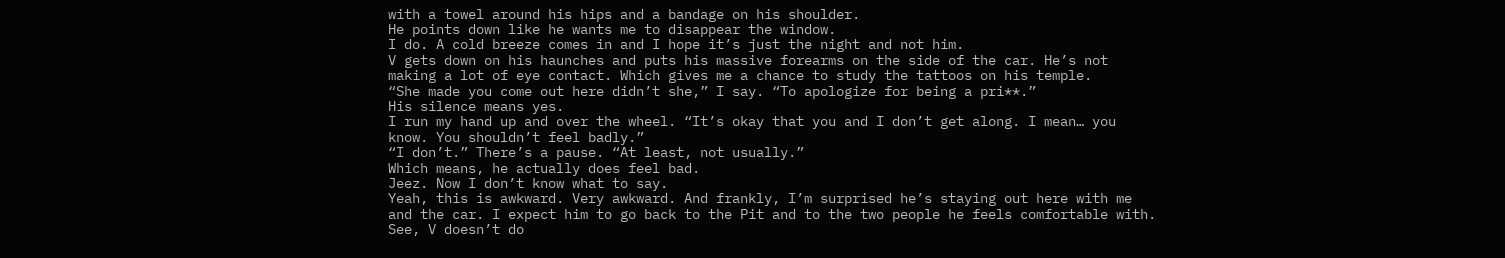with a towel around his hips and a bandage on his shoulder.
He points down like he wants me to disappear the window.
I do. A cold breeze comes in and I hope it’s just the night and not him.
V gets down on his haunches and puts his massive forearms on the side of the car. He’s not
making a lot of eye contact. Which gives me a chance to study the tattoos on his temple.
“She made you come out here didn’t she,” I say. “To apologize for being a pri**.”
His silence means yes.
I run my hand up and over the wheel. “It’s okay that you and I don’t get along. I mean… you
know. You shouldn’t feel badly.”
“I don’t.” There’s a pause. “At least, not usually.”
Which means, he actually does feel bad.
Jeez. Now I don’t know what to say.
Yeah, this is awkward. Very awkward. And frankly, I’m surprised he’s staying out here with me
and the car. I expect him to go back to the Pit and to the two people he feels comfortable with.
See, V doesn’t do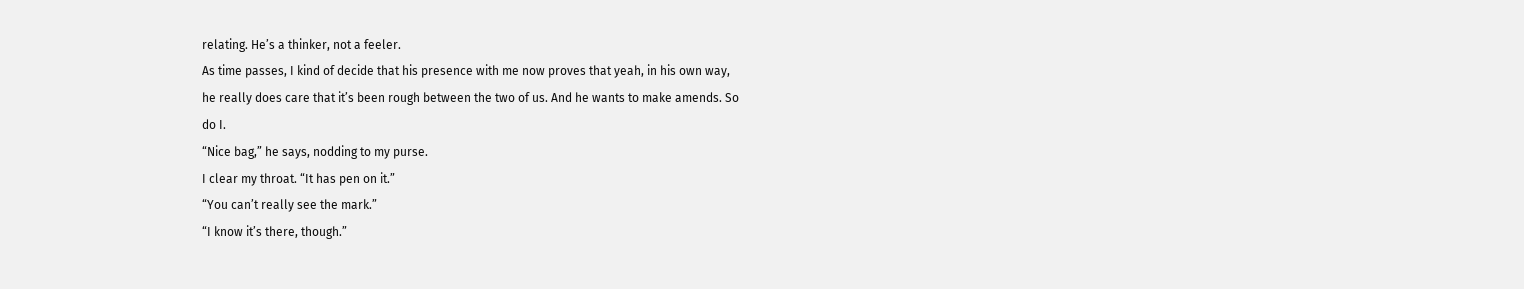relating. He’s a thinker, not a feeler.
As time passes, I kind of decide that his presence with me now proves that yeah, in his own way,
he really does care that it’s been rough between the two of us. And he wants to make amends. So
do I.
“Nice bag,” he says, nodding to my purse.
I clear my throat. “It has pen on it.”
“You can’t really see the mark.”
“I know it’s there, though.”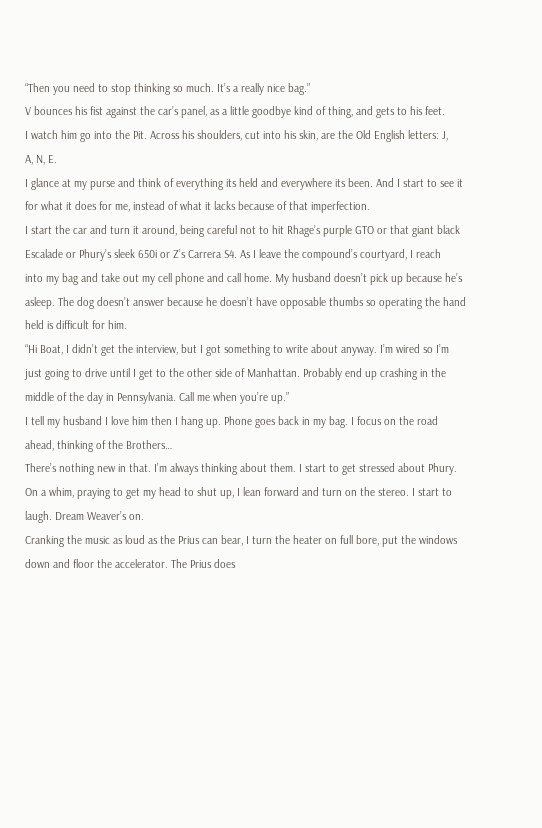“Then you need to stop thinking so much. It’s a really nice bag.”
V bounces his fist against the car’s panel, as a little goodbye kind of thing, and gets to his feet.
I watch him go into the Pit. Across his shoulders, cut into his skin, are the Old English letters: J,
A, N, E.
I glance at my purse and think of everything its held and everywhere its been. And I start to see it
for what it does for me, instead of what it lacks because of that imperfection.
I start the car and turn it around, being careful not to hit Rhage’s purple GTO or that giant black
Escalade or Phury’s sleek 650i or Z’s Carrera S4. As I leave the compound’s courtyard, I reach
into my bag and take out my cell phone and call home. My husband doesn’t pick up because he’s
asleep. The dog doesn’t answer because he doesn’t have opposable thumbs so operating the hand
held is difficult for him.
“Hi Boat, I didn’t get the interview, but I got something to write about anyway. I’m wired so I’m
just going to drive until I get to the other side of Manhattan. Probably end up crashing in the
middle of the day in Pennsylvania. Call me when you’re up.”
I tell my husband I love him then I hang up. Phone goes back in my bag. I focus on the road
ahead, thinking of the Brothers…
There’s nothing new in that. I’m always thinking about them. I start to get stressed about Phury.
On a whim, praying to get my head to shut up, I lean forward and turn on the stereo. I start to
laugh. Dream Weaver’s on.
Cranking the music as loud as the Prius can bear, I turn the heater on full bore, put the windows
down and floor the accelerator. The Prius does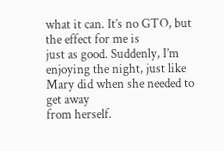what it can. It’s no GTO, but the effect for me is
just as good. Suddenly, I’m enjoying the night, just like Mary did when she needed to get away
from herself.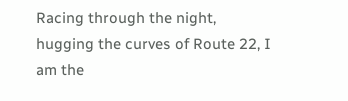Racing through the night, hugging the curves of Route 22, I am the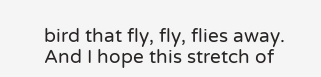bird that fly, fly, flies away.
And I hope this stretch of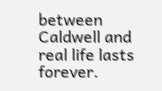between Caldwell and real life lasts forever.